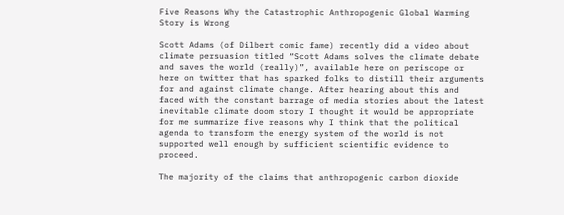Five Reasons Why the Catastrophic Anthropogenic Global Warming Story is Wrong

Scott Adams (of Dilbert comic fame) recently did a video about climate persuasion titled “Scott Adams solves the climate debate and saves the world (really)”, available here on periscope or here on twitter that has sparked folks to distill their arguments for and against climate change. After hearing about this and faced with the constant barrage of media stories about the latest inevitable climate doom story I thought it would be appropriate for me summarize five reasons why I think that the political agenda to transform the energy system of the world is not supported well enough by sufficient scientific evidence to proceed.

The majority of the claims that anthropogenic carbon dioxide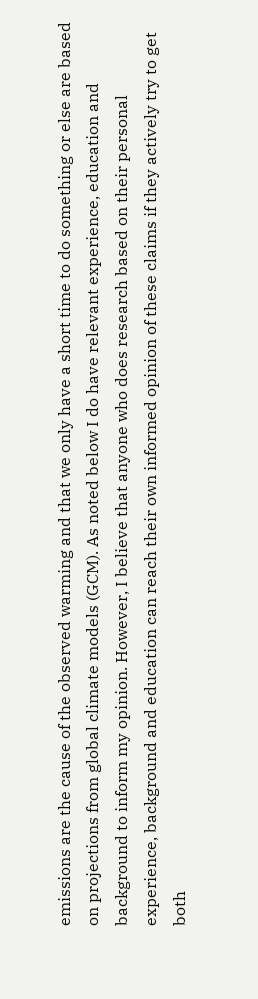emissions are the cause of the observed warming and that we only have a short time to do something or else are based on projections from global climate models (GCM). As noted below I do have relevant experience, education and background to inform my opinion. However, I believe that anyone who does research based on their personal experience, background and education can reach their own informed opinion of these claims if they actively try to get both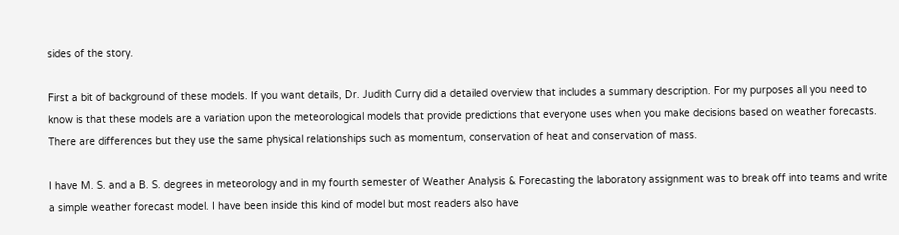sides of the story.

First a bit of background of these models. If you want details, Dr. Judith Curry did a detailed overview that includes a summary description. For my purposes all you need to know is that these models are a variation upon the meteorological models that provide predictions that everyone uses when you make decisions based on weather forecasts. There are differences but they use the same physical relationships such as momentum, conservation of heat and conservation of mass.

I have M. S. and a B. S. degrees in meteorology and in my fourth semester of Weather Analysis & Forecasting the laboratory assignment was to break off into teams and write a simple weather forecast model. I have been inside this kind of model but most readers also have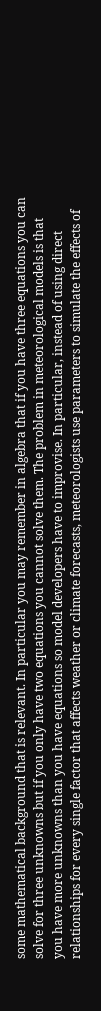some mathematical background that is relevant. In particular you may remember in algebra that if you have three equations you can solve for three unknowns but if you only have two equations you cannot solve them. The problem in meteorological models is that you have more unknowns than you have equations so model developers have to improvise. In particular, instead of using direct relationships for every single factor that affects weather or climate forecasts, meteorologists use parameters to simulate the effects of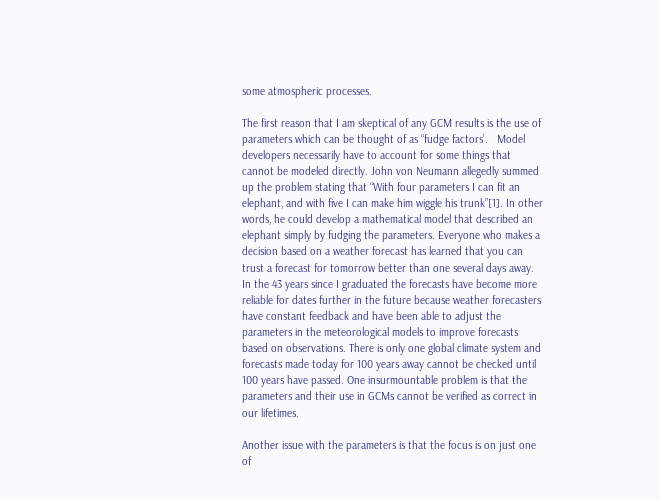some atmospheric processes.

The first reason that I am skeptical of any GCM results is the use of parameters which can be thought of as “fudge factors’.   Model developers necessarily have to account for some things that cannot be modeled directly. John von Neumann allegedly summed up the problem stating that “With four parameters I can fit an elephant, and with five I can make him wiggle his trunk”[1]. In other words, he could develop a mathematical model that described an elephant simply by fudging the parameters. Everyone who makes a decision based on a weather forecast has learned that you can trust a forecast for tomorrow better than one several days away. In the 43 years since I graduated the forecasts have become more reliable for dates further in the future because weather forecasters have constant feedback and have been able to adjust the parameters in the meteorological models to improve forecasts based on observations. There is only one global climate system and forecasts made today for 100 years away cannot be checked until 100 years have passed. One insurmountable problem is that the parameters and their use in GCMs cannot be verified as correct in our lifetimes.

Another issue with the parameters is that the focus is on just one of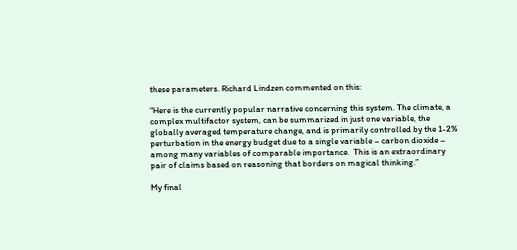these parameters. Richard Lindzen commented on this:

“Here is the currently popular narrative concerning this system. The climate, a complex multifactor system, can be summarized in just one variable, the globally averaged temperature change, and is primarily controlled by the 1-2% perturbation in the energy budget due to a single variable – carbon dioxide – among many variables of comparable importance.  This is an extraordinary pair of claims based on reasoning that borders on magical thinking.”

My final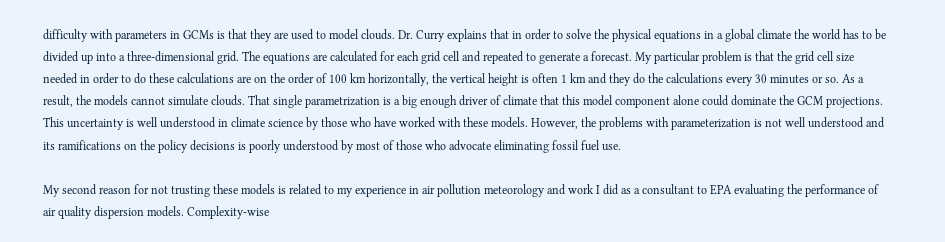difficulty with parameters in GCMs is that they are used to model clouds. Dr. Curry explains that in order to solve the physical equations in a global climate the world has to be divided up into a three-dimensional grid. The equations are calculated for each grid cell and repeated to generate a forecast. My particular problem is that the grid cell size needed in order to do these calculations are on the order of 100 km horizontally, the vertical height is often 1 km and they do the calculations every 30 minutes or so. As a result, the models cannot simulate clouds. That single parametrization is a big enough driver of climate that this model component alone could dominate the GCM projections. This uncertainty is well understood in climate science by those who have worked with these models. However, the problems with parameterization is not well understood and its ramifications on the policy decisions is poorly understood by most of those who advocate eliminating fossil fuel use.

My second reason for not trusting these models is related to my experience in air pollution meteorology and work I did as a consultant to EPA evaluating the performance of air quality dispersion models. Complexity-wise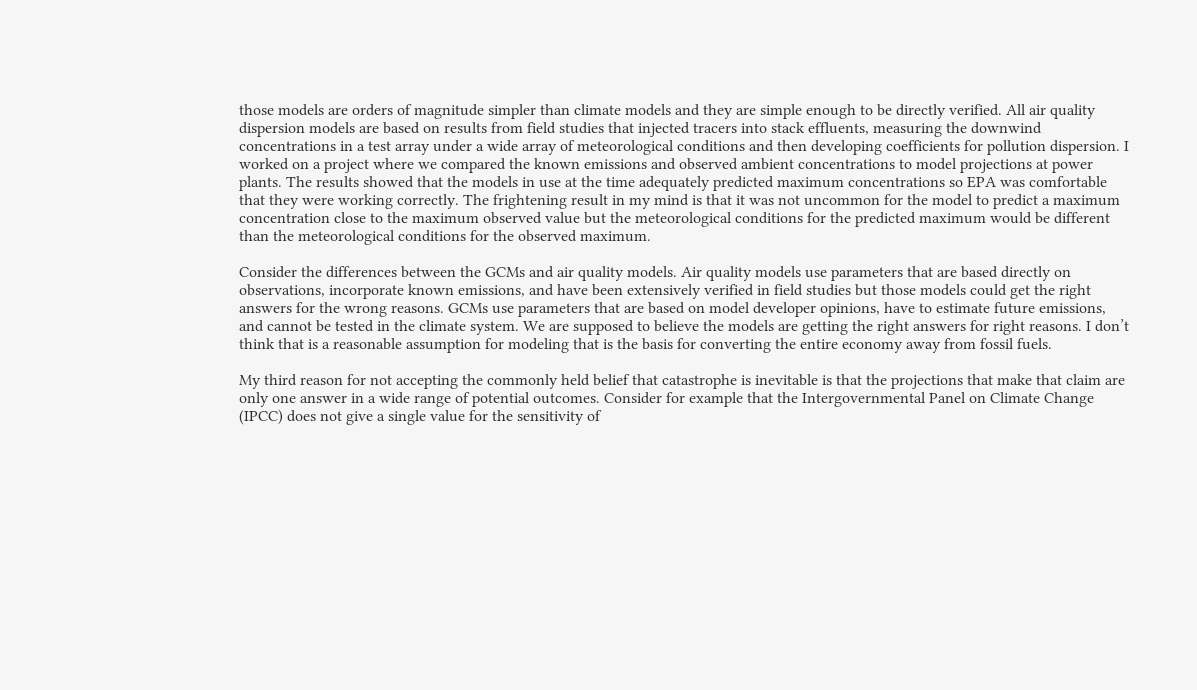those models are orders of magnitude simpler than climate models and they are simple enough to be directly verified. All air quality dispersion models are based on results from field studies that injected tracers into stack effluents, measuring the downwind concentrations in a test array under a wide array of meteorological conditions and then developing coefficients for pollution dispersion. I worked on a project where we compared the known emissions and observed ambient concentrations to model projections at power plants. The results showed that the models in use at the time adequately predicted maximum concentrations so EPA was comfortable that they were working correctly. The frightening result in my mind is that it was not uncommon for the model to predict a maximum concentration close to the maximum observed value but the meteorological conditions for the predicted maximum would be different than the meteorological conditions for the observed maximum.

Consider the differences between the GCMs and air quality models. Air quality models use parameters that are based directly on observations, incorporate known emissions, and have been extensively verified in field studies but those models could get the right answers for the wrong reasons. GCMs use parameters that are based on model developer opinions, have to estimate future emissions, and cannot be tested in the climate system. We are supposed to believe the models are getting the right answers for right reasons. I don’t think that is a reasonable assumption for modeling that is the basis for converting the entire economy away from fossil fuels.

My third reason for not accepting the commonly held belief that catastrophe is inevitable is that the projections that make that claim are only one answer in a wide range of potential outcomes. Consider for example that the Intergovernmental Panel on Climate Change (IPCC) does not give a single value for the sensitivity of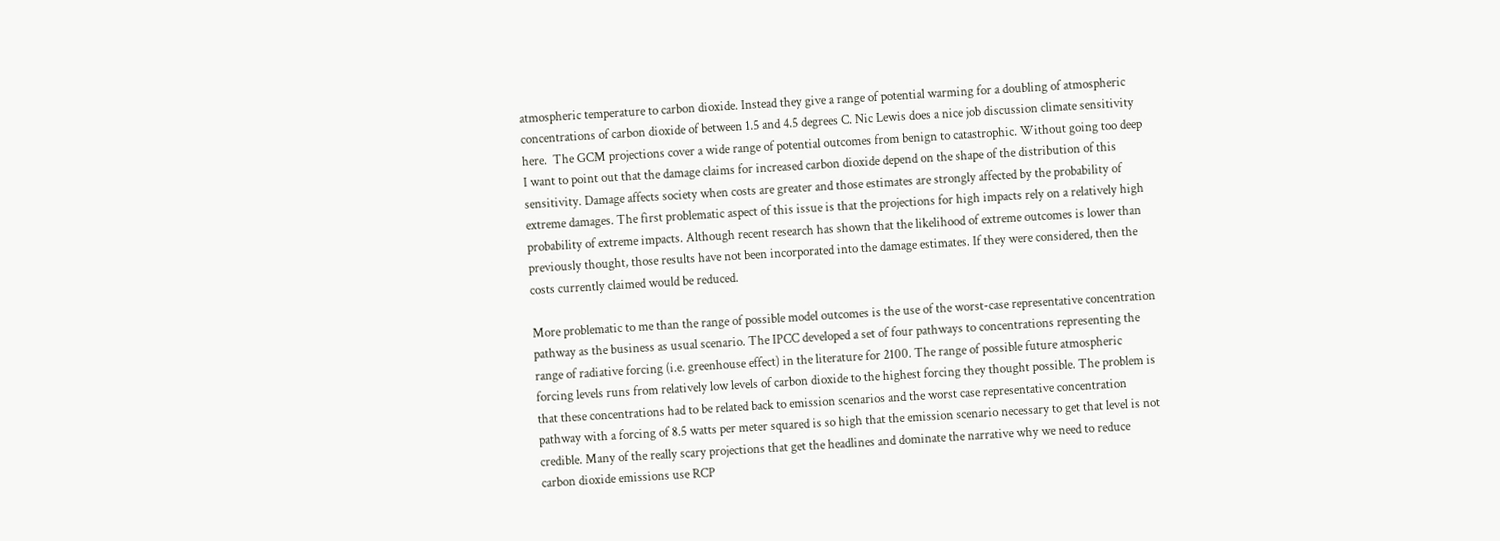atmospheric temperature to carbon dioxide. Instead they give a range of potential warming for a doubling of atmospheric concentrations of carbon dioxide of between 1.5 and 4.5 degrees C. Nic Lewis does a nice job discussion climate sensitivity here.  The GCM projections cover a wide range of potential outcomes from benign to catastrophic. Without going too deep I want to point out that the damage claims for increased carbon dioxide depend on the shape of the distribution of this sensitivity. Damage affects society when costs are greater and those estimates are strongly affected by the probability of extreme damages. The first problematic aspect of this issue is that the projections for high impacts rely on a relatively high probability of extreme impacts. Although recent research has shown that the likelihood of extreme outcomes is lower than previously thought, those results have not been incorporated into the damage estimates. If they were considered, then the costs currently claimed would be reduced.

More problematic to me than the range of possible model outcomes is the use of the worst-case representative concentration pathway as the business as usual scenario. The IPCC developed a set of four pathways to concentrations representing the range of radiative forcing (i.e. greenhouse effect) in the literature for 2100. The range of possible future atmospheric forcing levels runs from relatively low levels of carbon dioxide to the highest forcing they thought possible. The problem is that these concentrations had to be related back to emission scenarios and the worst case representative concentration pathway with a forcing of 8.5 watts per meter squared is so high that the emission scenario necessary to get that level is not credible. Many of the really scary projections that get the headlines and dominate the narrative why we need to reduce carbon dioxide emissions use RCP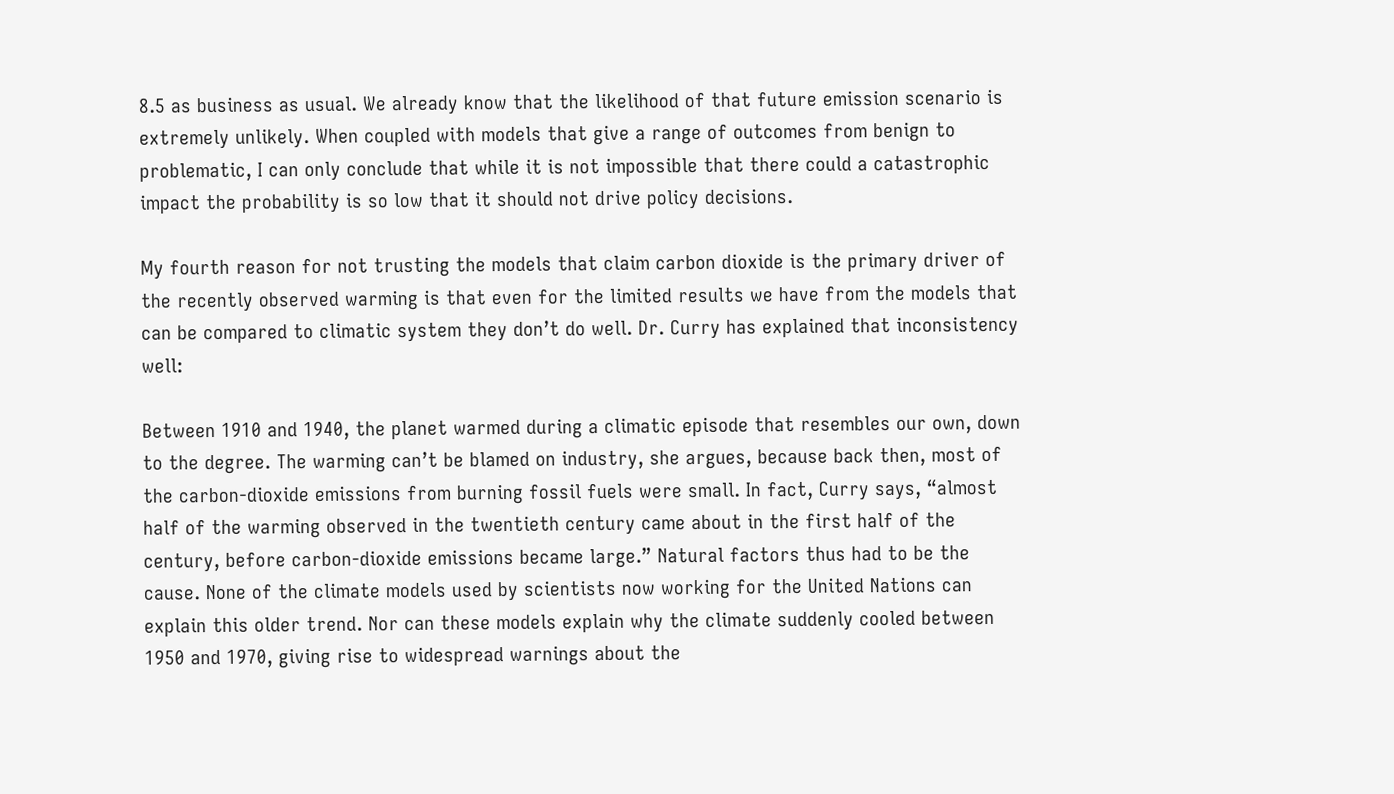8.5 as business as usual. We already know that the likelihood of that future emission scenario is extremely unlikely. When coupled with models that give a range of outcomes from benign to problematic, I can only conclude that while it is not impossible that there could a catastrophic impact the probability is so low that it should not drive policy decisions.

My fourth reason for not trusting the models that claim carbon dioxide is the primary driver of the recently observed warming is that even for the limited results we have from the models that can be compared to climatic system they don’t do well. Dr. Curry has explained that inconsistency well:

Between 1910 and 1940, the planet warmed during a climatic episode that resembles our own, down to the degree. The warming can’t be blamed on industry, she argues, because back then, most of the carbon-dioxide emissions from burning fossil fuels were small. In fact, Curry says, “almost half of the warming observed in the twentieth century came about in the first half of the century, before carbon-dioxide emissions became large.” Natural factors thus had to be the cause. None of the climate models used by scientists now working for the United Nations can explain this older trend. Nor can these models explain why the climate suddenly cooled between 1950 and 1970, giving rise to widespread warnings about the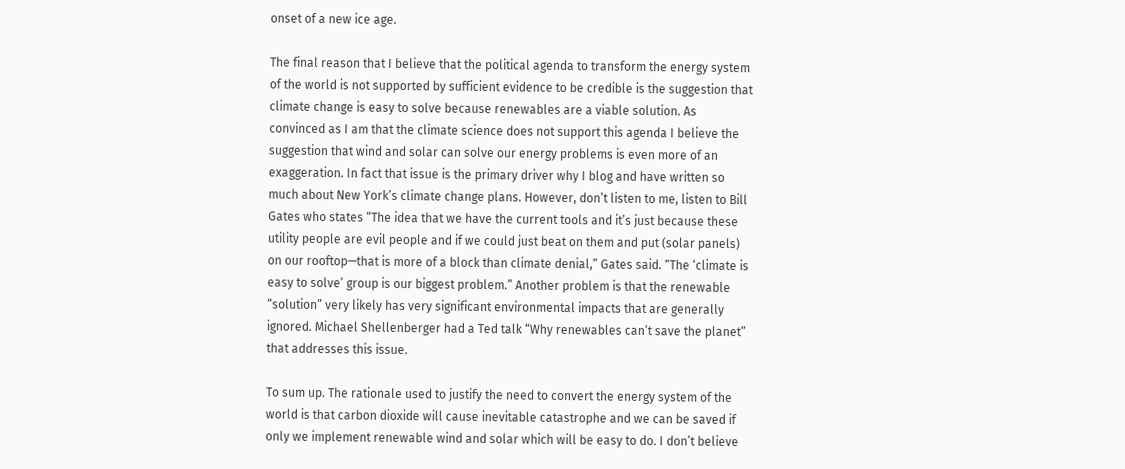onset of a new ice age.

The final reason that I believe that the political agenda to transform the energy system of the world is not supported by sufficient evidence to be credible is the suggestion that climate change is easy to solve because renewables are a viable solution. As convinced as I am that the climate science does not support this agenda I believe the suggestion that wind and solar can solve our energy problems is even more of an exaggeration. In fact that issue is the primary driver why I blog and have written so much about New York’s climate change plans. However, don’t listen to me, listen to Bill Gates who states “The idea that we have the current tools and it’s just because these utility people are evil people and if we could just beat on them and put (solar panels) on our rooftop—that is more of a block than climate denial,” Gates said. “The ‘climate is easy to solve’ group is our biggest problem.” Another problem is that the renewable “solution” very likely has very significant environmental impacts that are generally ignored. Michael Shellenberger had a Ted talk “Why renewables can’t save the planet” that addresses this issue.

To sum up. The rationale used to justify the need to convert the energy system of the world is that carbon dioxide will cause inevitable catastrophe and we can be saved if only we implement renewable wind and solar which will be easy to do. I don’t believe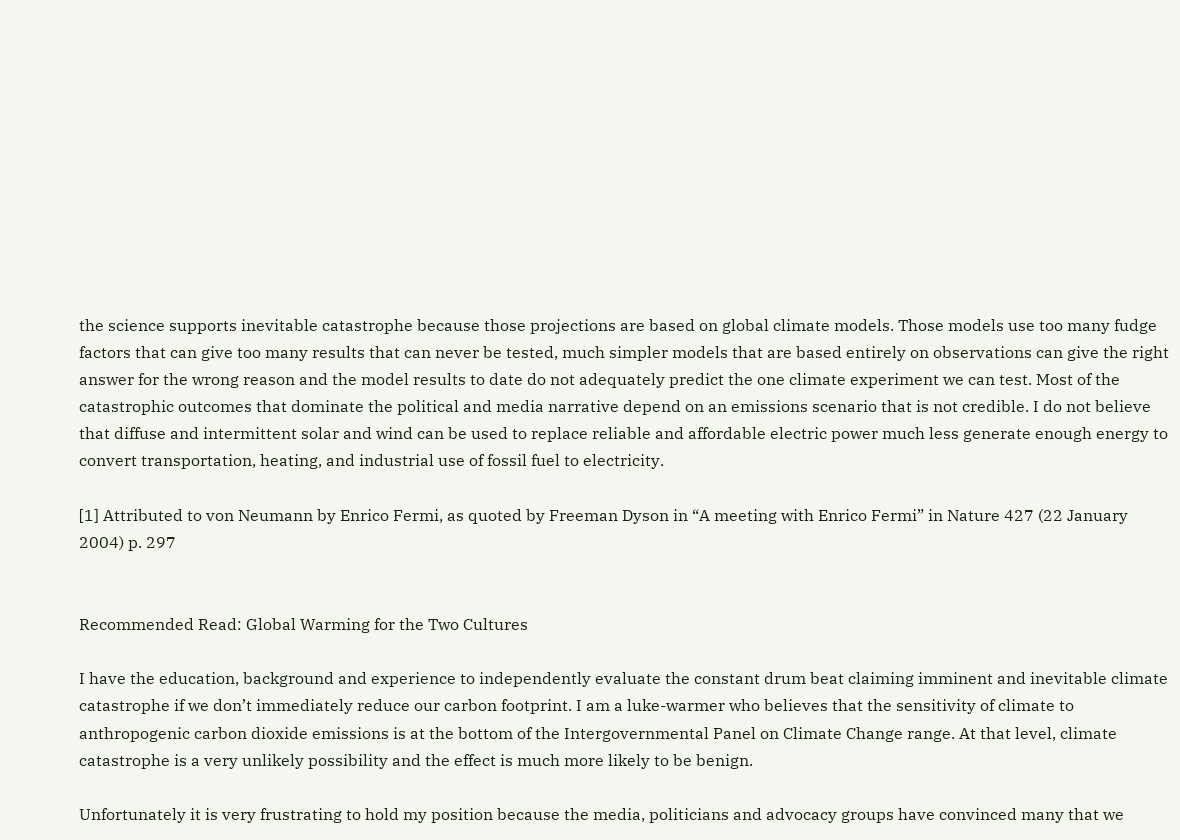the science supports inevitable catastrophe because those projections are based on global climate models. Those models use too many fudge factors that can give too many results that can never be tested, much simpler models that are based entirely on observations can give the right answer for the wrong reason and the model results to date do not adequately predict the one climate experiment we can test. Most of the catastrophic outcomes that dominate the political and media narrative depend on an emissions scenario that is not credible. I do not believe that diffuse and intermittent solar and wind can be used to replace reliable and affordable electric power much less generate enough energy to convert transportation, heating, and industrial use of fossil fuel to electricity.

[1] Attributed to von Neumann by Enrico Fermi, as quoted by Freeman Dyson in “A meeting with Enrico Fermi” in Nature 427 (22 January 2004) p. 297


Recommended Read: Global Warming for the Two Cultures

I have the education, background and experience to independently evaluate the constant drum beat claiming imminent and inevitable climate catastrophe if we don’t immediately reduce our carbon footprint. I am a luke-warmer who believes that the sensitivity of climate to anthropogenic carbon dioxide emissions is at the bottom of the Intergovernmental Panel on Climate Change range. At that level, climate catastrophe is a very unlikely possibility and the effect is much more likely to be benign.

Unfortunately it is very frustrating to hold my position because the media, politicians and advocacy groups have convinced many that we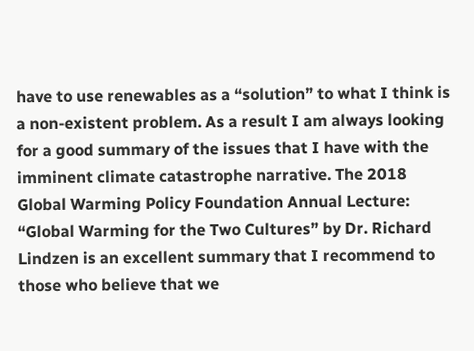have to use renewables as a “solution” to what I think is a non-existent problem. As a result I am always looking for a good summary of the issues that I have with the imminent climate catastrophe narrative. The 2018 Global Warming Policy Foundation Annual Lecture: “Global Warming for the Two Cultures” by Dr. Richard Lindzen is an excellent summary that I recommend to those who believe that we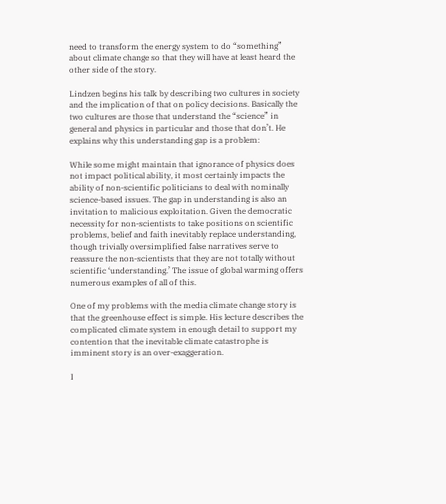need to transform the energy system to do “something” about climate change so that they will have at least heard the other side of the story.

Lindzen begins his talk by describing two cultures in society and the implication of that on policy decisions. Basically the two cultures are those that understand the “science” in general and physics in particular and those that don’t. He explains why this understanding gap is a problem:

While some might maintain that ignorance of physics does not impact political ability, it most certainly impacts the ability of non-scientific politicians to deal with nominally science-based issues. The gap in understanding is also an invitation to malicious exploitation. Given the democratic necessity for non-scientists to take positions on scientific problems, belief and faith inevitably replace understanding, though trivially oversimplified false narratives serve to reassure the non-scientists that they are not totally without scientific ‘understanding.’ The issue of global warming offers numerous examples of all of this.

One of my problems with the media climate change story is that the greenhouse effect is simple. His lecture describes the complicated climate system in enough detail to support my contention that the inevitable climate catastrophe is imminent story is an over-exaggeration.

I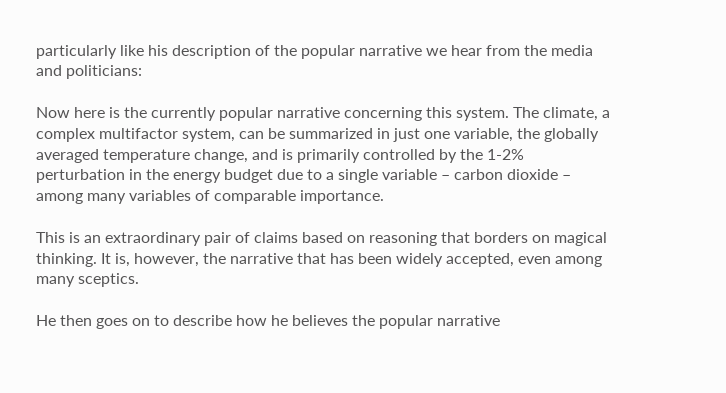particularly like his description of the popular narrative we hear from the media and politicians:

Now here is the currently popular narrative concerning this system. The climate, a complex multifactor system, can be summarized in just one variable, the globally averaged temperature change, and is primarily controlled by the 1-2% perturbation in the energy budget due to a single variable – carbon dioxide – among many variables of comparable importance.

This is an extraordinary pair of claims based on reasoning that borders on magical thinking. It is, however, the narrative that has been widely accepted, even among many sceptics.

He then goes on to describe how he believes the popular narrative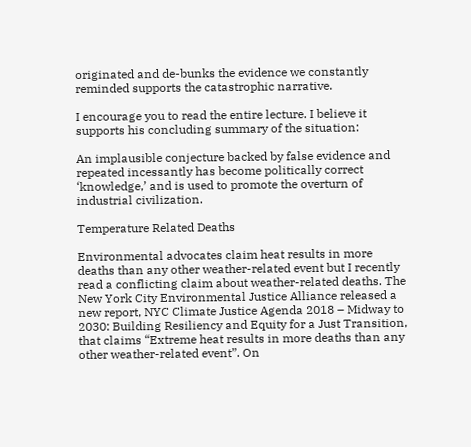originated and de-bunks the evidence we constantly reminded supports the catastrophic narrative.

I encourage you to read the entire lecture. I believe it supports his concluding summary of the situation:

An implausible conjecture backed by false evidence and repeated incessantly has become politically correct ‘knowledge,’ and is used to promote the overturn of industrial civilization.

Temperature Related Deaths

Environmental advocates claim heat results in more deaths than any other weather-related event but I recently read a conflicting claim about weather-related deaths. The New York City Environmental Justice Alliance released a new report, NYC Climate Justice Agenda 2018 – Midway to 2030: Building Resiliency and Equity for a Just Transition, that claims “Extreme heat results in more deaths than any other weather-related event”. On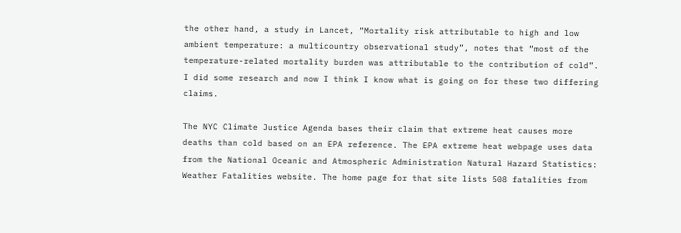the other hand, a study in Lancet, “Mortality risk attributable to high and low ambient temperature: a multicountry observational study”, notes that “most of the temperature-related mortality burden was attributable to the contribution of cold”. I did some research and now I think I know what is going on for these two differing claims.

The NYC Climate Justice Agenda bases their claim that extreme heat causes more deaths than cold based on an EPA reference. The EPA extreme heat webpage uses data from the National Oceanic and Atmospheric Administration Natural Hazard Statistics: Weather Fatalities website. The home page for that site lists 508 fatalities from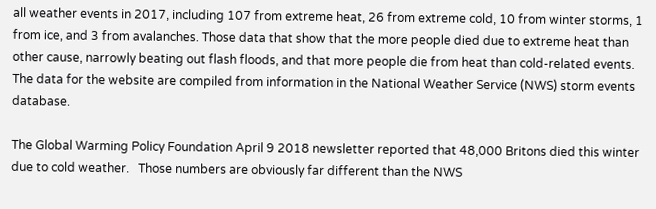all weather events in 2017, including 107 from extreme heat, 26 from extreme cold, 10 from winter storms, 1 from ice, and 3 from avalanches. Those data that show that the more people died due to extreme heat than other cause, narrowly beating out flash floods, and that more people die from heat than cold-related events. The data for the website are compiled from information in the National Weather Service (NWS) storm events database.

The Global Warming Policy Foundation April 9 2018 newsletter reported that 48,000 Britons died this winter due to cold weather.   Those numbers are obviously far different than the NWS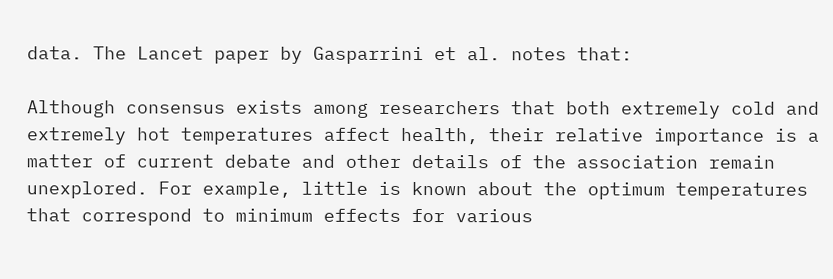data. The Lancet paper by Gasparrini et al. notes that:

Although consensus exists among researchers that both extremely cold and extremely hot temperatures affect health, their relative importance is a matter of current debate and other details of the association remain unexplored. For example, little is known about the optimum temperatures that correspond to minimum effects for various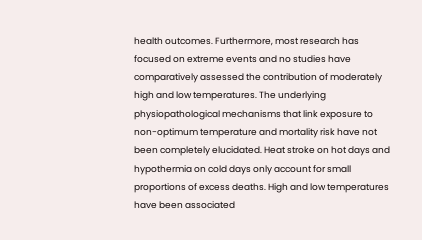health outcomes. Furthermore, most research has focused on extreme events and no studies have comparatively assessed the contribution of moderately high and low temperatures. The underlying physiopathological mechanisms that link exposure to non-optimum temperature and mortality risk have not been completely elucidated. Heat stroke on hot days and hypothermia on cold days only account for small proportions of excess deaths. High and low temperatures have been associated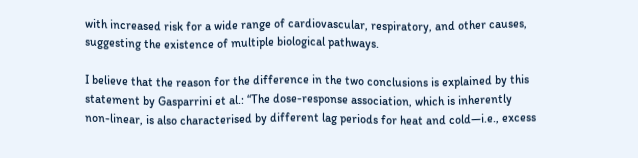with increased risk for a wide range of cardiovascular, respiratory, and other causes, suggesting the existence of multiple biological pathways.

I believe that the reason for the difference in the two conclusions is explained by this statement by Gasparrini et al.: “The dose-response association, which is inherently non-linear, is also characterised by different lag periods for heat and cold—i.e., excess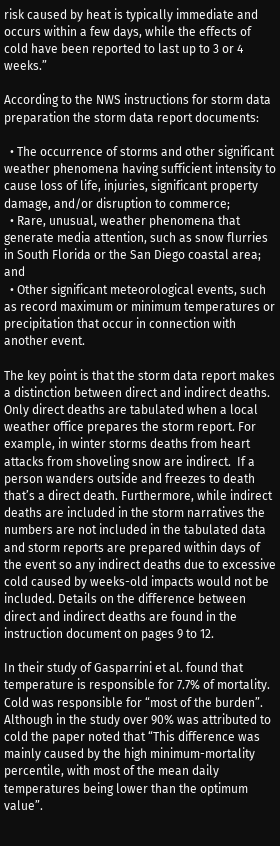risk caused by heat is typically immediate and occurs within a few days, while the effects of cold have been reported to last up to 3 or 4 weeks.”

According to the NWS instructions for storm data preparation the storm data report documents:

  • The occurrence of storms and other significant weather phenomena having sufficient intensity to cause loss of life, injuries, significant property damage, and/or disruption to commerce;
  • Rare, unusual, weather phenomena that generate media attention, such as snow flurries in South Florida or the San Diego coastal area; and
  • Other significant meteorological events, such as record maximum or minimum temperatures or precipitation that occur in connection with another event.

The key point is that the storm data report makes a distinction between direct and indirect deaths.  Only direct deaths are tabulated when a local weather office prepares the storm report. For example, in winter storms deaths from heart attacks from shoveling snow are indirect.  If a person wanders outside and freezes to death that’s a direct death. Furthermore, while indirect deaths are included in the storm narratives the numbers are not included in the tabulated data and storm reports are prepared within days of the event so any indirect deaths due to excessive cold caused by weeks-old impacts would not be included. Details on the difference between direct and indirect deaths are found in the instruction document on pages 9 to 12.

In their study of Gasparrini et al. found that temperature is responsible for 7.7% of mortality. Cold was responsible for “most of the burden”. Although in the study over 90% was attributed to cold the paper noted that “This difference was mainly caused by the high minimum-mortality percentile, with most of the mean daily temperatures being lower than the optimum value”.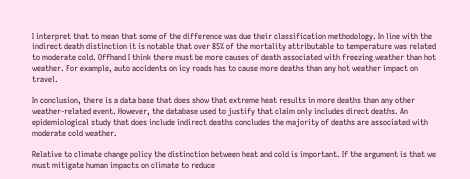I interpret that to mean that some of the difference was due their classification methodology. In line with the indirect death distinction it is notable that over 85% of the mortality attributable to temperature was related to moderate cold. Offhand I think there must be more causes of death associated with freezing weather than hot weather. For example, auto accidents on icy roads has to cause more deaths than any hot weather impact on travel.

In conclusion, there is a data base that does show that extreme heat results in more deaths than any other weather-related event. However, the database used to justify that claim only includes direct deaths. An epidemiological study that does include indirect deaths concludes the majority of deaths are associated with moderate cold weather.

Relative to climate change policy the distinction between heat and cold is important. If the argument is that we must mitigate human impacts on climate to reduce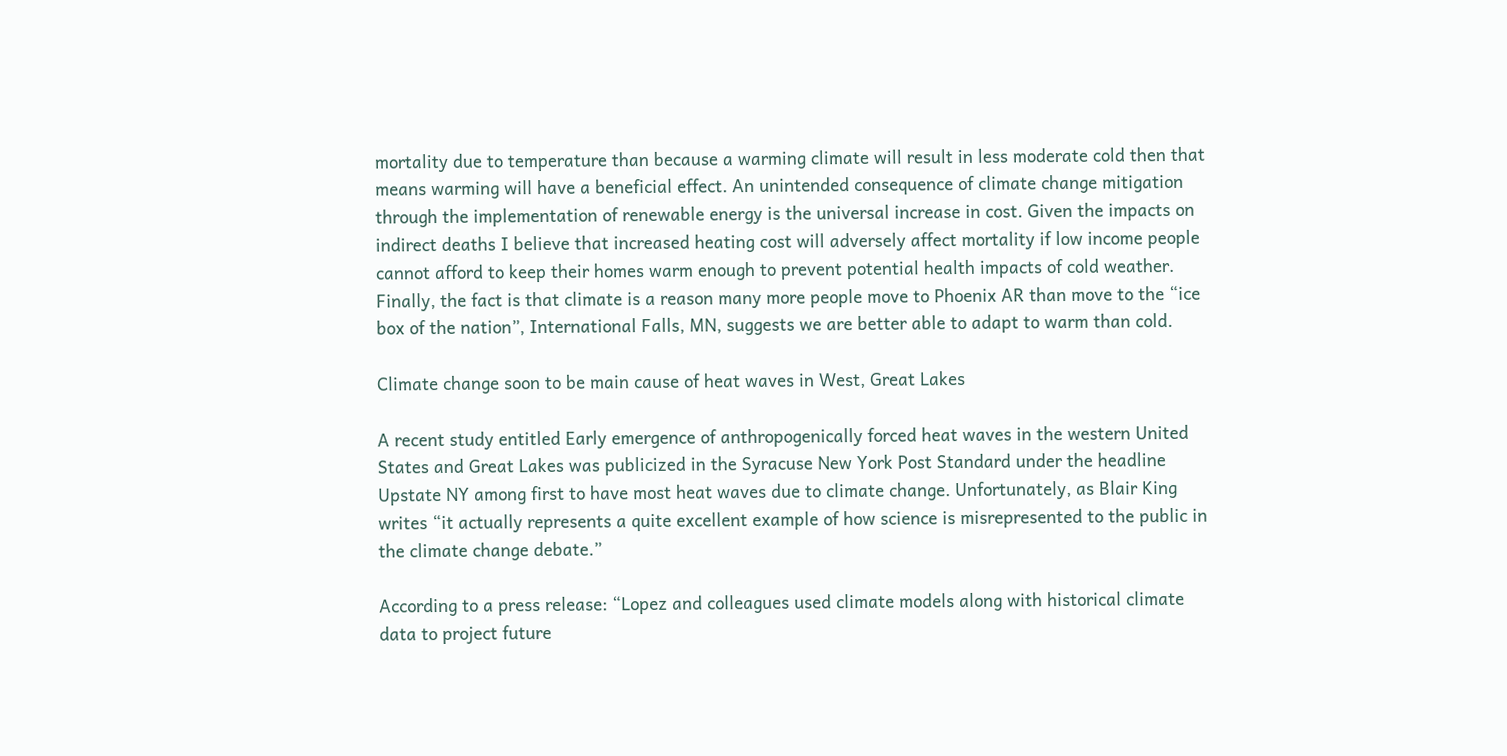mortality due to temperature than because a warming climate will result in less moderate cold then that means warming will have a beneficial effect. An unintended consequence of climate change mitigation through the implementation of renewable energy is the universal increase in cost. Given the impacts on indirect deaths I believe that increased heating cost will adversely affect mortality if low income people cannot afford to keep their homes warm enough to prevent potential health impacts of cold weather. Finally, the fact is that climate is a reason many more people move to Phoenix AR than move to the “ice box of the nation”, International Falls, MN, suggests we are better able to adapt to warm than cold.

Climate change soon to be main cause of heat waves in West, Great Lakes

A recent study entitled Early emergence of anthropogenically forced heat waves in the western United States and Great Lakes was publicized in the Syracuse New York Post Standard under the headline Upstate NY among first to have most heat waves due to climate change. Unfortunately, as Blair King writes “it actually represents a quite excellent example of how science is misrepresented to the public in the climate change debate.”

According to a press release: “Lopez and colleagues used climate models along with historical climate data to project future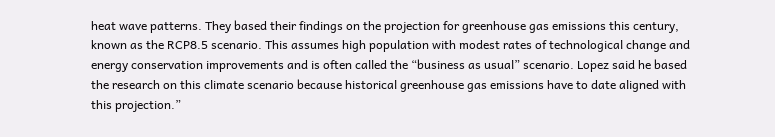heat wave patterns. They based their findings on the projection for greenhouse gas emissions this century, known as the RCP8.5 scenario. This assumes high population with modest rates of technological change and energy conservation improvements and is often called the “business as usual” scenario. Lopez said he based the research on this climate scenario because historical greenhouse gas emissions have to date aligned with this projection.”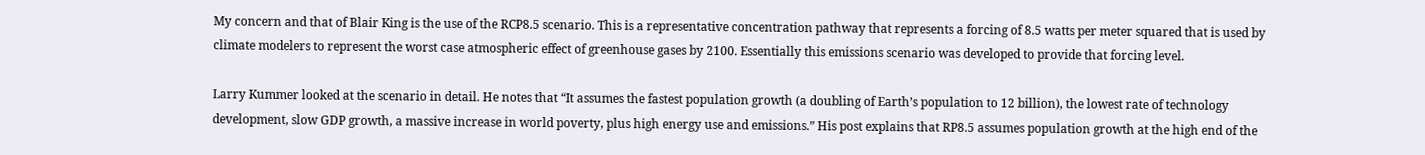My concern and that of Blair King is the use of the RCP8.5 scenario. This is a representative concentration pathway that represents a forcing of 8.5 watts per meter squared that is used by climate modelers to represent the worst case atmospheric effect of greenhouse gases by 2100. Essentially this emissions scenario was developed to provide that forcing level.

Larry Kummer looked at the scenario in detail. He notes that “It assumes the fastest population growth (a doubling of Earth’s population to 12 billion), the lowest rate of technology development, slow GDP growth, a massive increase in world poverty, plus high energy use and emissions.” His post explains that RP8.5 assumes population growth at the high end of the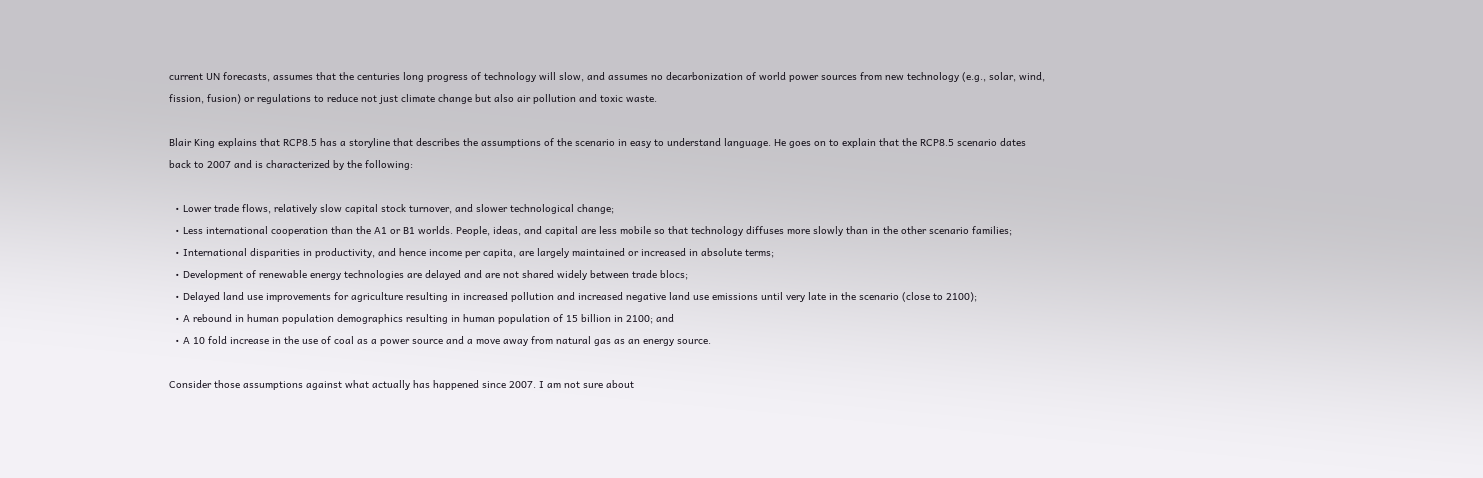current UN forecasts, assumes that the centuries long progress of technology will slow, and assumes no decarbonization of world power sources from new technology (e.g., solar, wind, fission, fusion) or regulations to reduce not just climate change but also air pollution and toxic waste.

Blair King explains that RCP8.5 has a storyline that describes the assumptions of the scenario in easy to understand language. He goes on to explain that the RCP8.5 scenario dates back to 2007 and is characterized by the following:

  • Lower trade flows, relatively slow capital stock turnover, and slower technological change;
  • Less international cooperation than the A1 or B1 worlds. People, ideas, and capital are less mobile so that technology diffuses more slowly than in the other scenario families;
  • International disparities in productivity, and hence income per capita, are largely maintained or increased in absolute terms;
  • Development of renewable energy technologies are delayed and are not shared widely between trade blocs;
  • Delayed land use improvements for agriculture resulting in increased pollution and increased negative land use emissions until very late in the scenario (close to 2100);
  • A rebound in human population demographics resulting in human population of 15 billion in 2100; and
  • A 10 fold increase in the use of coal as a power source and a move away from natural gas as an energy source.

Consider those assumptions against what actually has happened since 2007. I am not sure about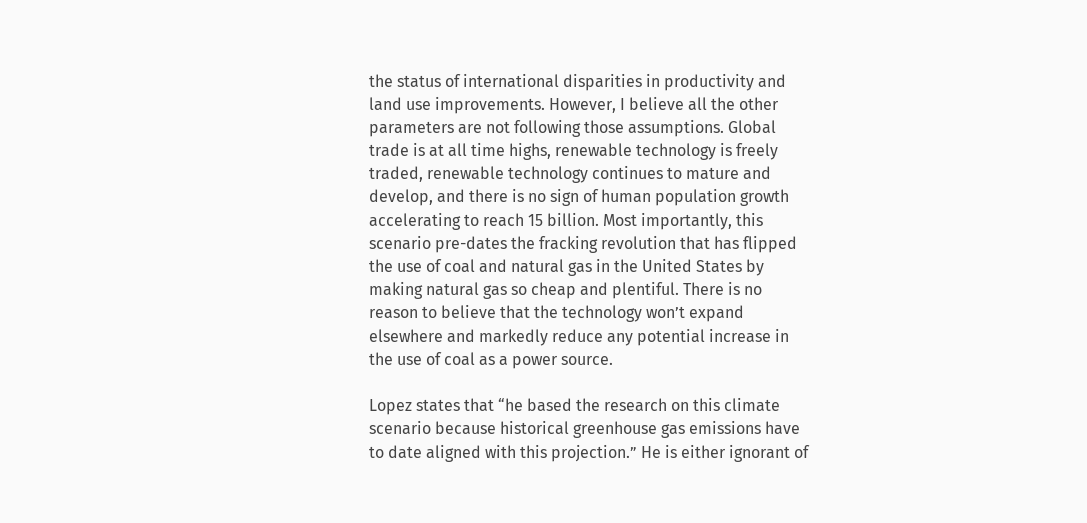the status of international disparities in productivity and land use improvements. However, I believe all the other parameters are not following those assumptions. Global trade is at all time highs, renewable technology is freely traded, renewable technology continues to mature and develop, and there is no sign of human population growth accelerating to reach 15 billion. Most importantly, this scenario pre-dates the fracking revolution that has flipped the use of coal and natural gas in the United States by making natural gas so cheap and plentiful. There is no reason to believe that the technology won’t expand elsewhere and markedly reduce any potential increase in the use of coal as a power source.

Lopez states that “he based the research on this climate scenario because historical greenhouse gas emissions have to date aligned with this projection.” He is either ignorant of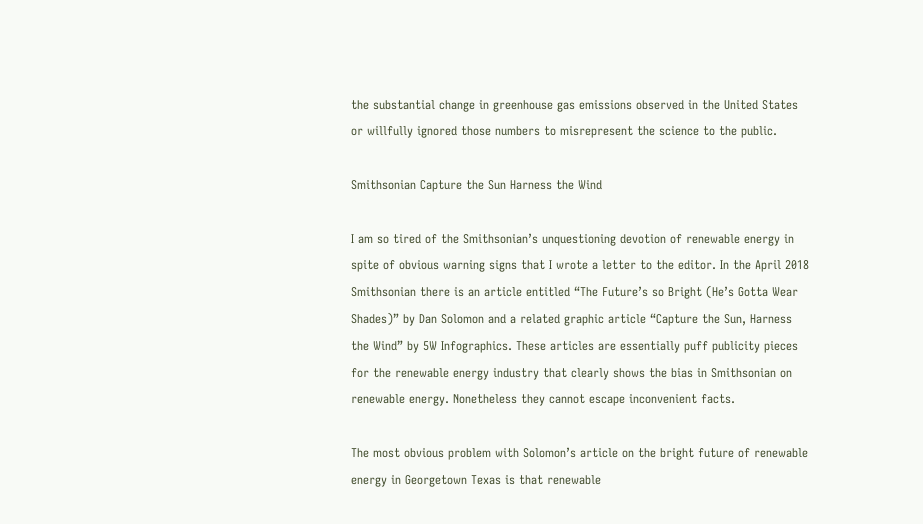the substantial change in greenhouse gas emissions observed in the United States or willfully ignored those numbers to misrepresent the science to the public.

Smithsonian Capture the Sun Harness the Wind

I am so tired of the Smithsonian’s unquestioning devotion of renewable energy in spite of obvious warning signs that I wrote a letter to the editor. In the April 2018 Smithsonian there is an article entitled “The Future’s so Bright (He’s Gotta Wear Shades)” by Dan Solomon and a related graphic article “Capture the Sun, Harness the Wind” by 5W Infographics. These articles are essentially puff publicity pieces for the renewable energy industry that clearly shows the bias in Smithsonian on renewable energy. Nonetheless they cannot escape inconvenient facts.

The most obvious problem with Solomon’s article on the bright future of renewable energy in Georgetown Texas is that renewable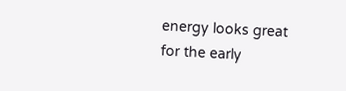energy looks great for the early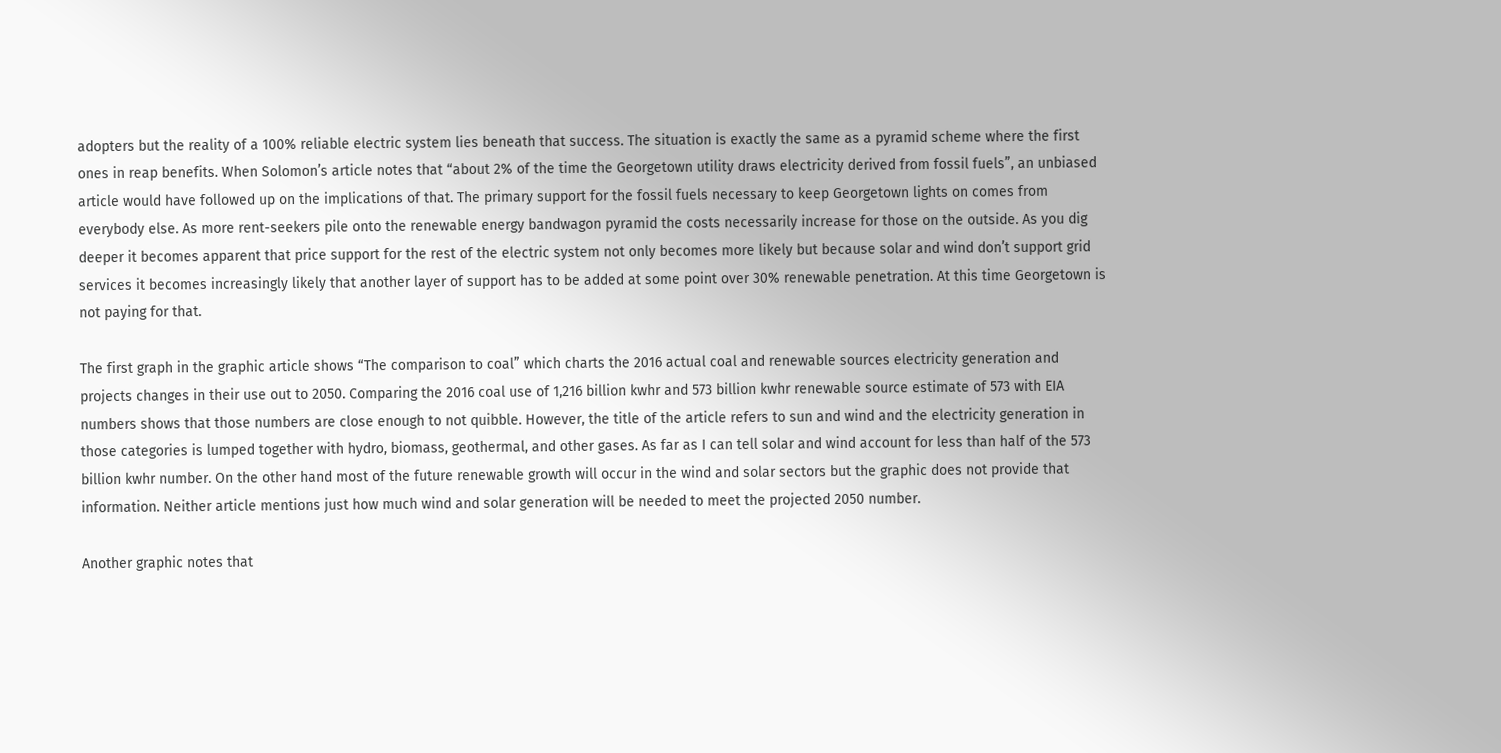adopters but the reality of a 100% reliable electric system lies beneath that success. The situation is exactly the same as a pyramid scheme where the first ones in reap benefits. When Solomon’s article notes that “about 2% of the time the Georgetown utility draws electricity derived from fossil fuels”, an unbiased article would have followed up on the implications of that. The primary support for the fossil fuels necessary to keep Georgetown lights on comes from everybody else. As more rent-seekers pile onto the renewable energy bandwagon pyramid the costs necessarily increase for those on the outside. As you dig deeper it becomes apparent that price support for the rest of the electric system not only becomes more likely but because solar and wind don’t support grid services it becomes increasingly likely that another layer of support has to be added at some point over 30% renewable penetration. At this time Georgetown is not paying for that.

The first graph in the graphic article shows “The comparison to coal” which charts the 2016 actual coal and renewable sources electricity generation and projects changes in their use out to 2050. Comparing the 2016 coal use of 1,216 billion kwhr and 573 billion kwhr renewable source estimate of 573 with EIA numbers shows that those numbers are close enough to not quibble. However, the title of the article refers to sun and wind and the electricity generation in those categories is lumped together with hydro, biomass, geothermal, and other gases. As far as I can tell solar and wind account for less than half of the 573 billion kwhr number. On the other hand most of the future renewable growth will occur in the wind and solar sectors but the graphic does not provide that information. Neither article mentions just how much wind and solar generation will be needed to meet the projected 2050 number.

Another graphic notes that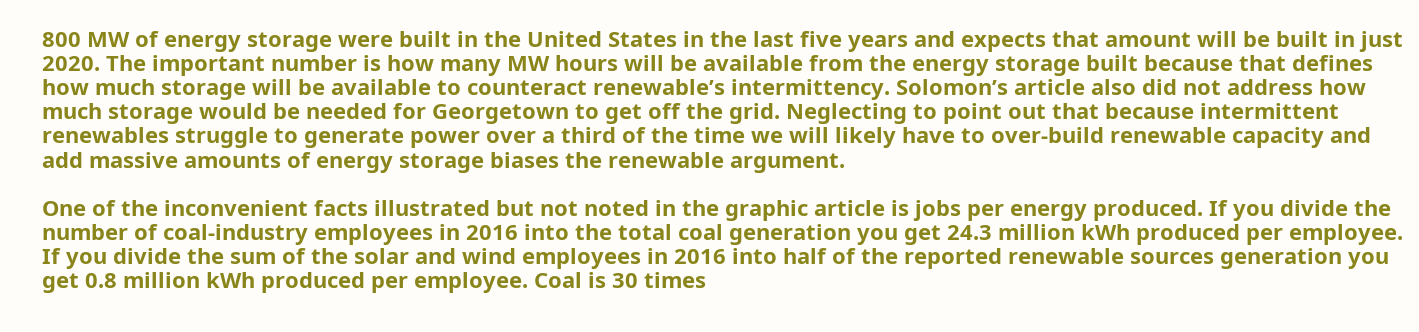800 MW of energy storage were built in the United States in the last five years and expects that amount will be built in just 2020. The important number is how many MW hours will be available from the energy storage built because that defines how much storage will be available to counteract renewable’s intermittency. Solomon’s article also did not address how much storage would be needed for Georgetown to get off the grid. Neglecting to point out that because intermittent renewables struggle to generate power over a third of the time we will likely have to over-build renewable capacity and add massive amounts of energy storage biases the renewable argument.

One of the inconvenient facts illustrated but not noted in the graphic article is jobs per energy produced. If you divide the number of coal-industry employees in 2016 into the total coal generation you get 24.3 million kWh produced per employee. If you divide the sum of the solar and wind employees in 2016 into half of the reported renewable sources generation you get 0.8 million kWh produced per employee. Coal is 30 times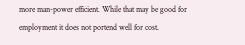more man-power efficient. While that may be good for employment it does not portend well for cost.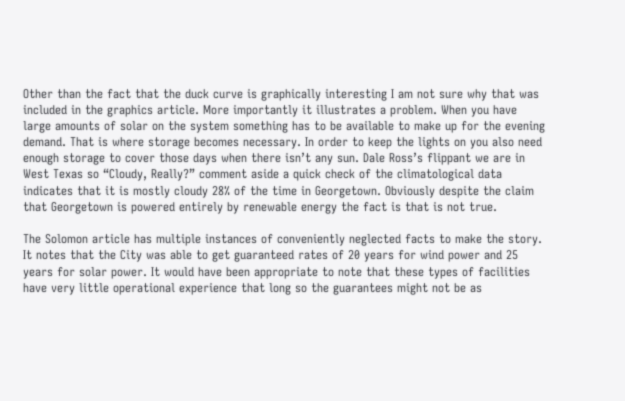Other than the fact that the duck curve is graphically interesting I am not sure why that was included in the graphics article. More importantly it illustrates a problem. When you have large amounts of solar on the system something has to be available to make up for the evening demand. That is where storage becomes necessary. In order to keep the lights on you also need enough storage to cover those days when there isn’t any sun. Dale Ross’s flippant we are in West Texas so “Cloudy, Really?” comment aside a quick check of the climatological data indicates that it is mostly cloudy 28% of the time in Georgetown. Obviously despite the claim that Georgetown is powered entirely by renewable energy the fact is that is not true.

The Solomon article has multiple instances of conveniently neglected facts to make the story. It notes that the City was able to get guaranteed rates of 20 years for wind power and 25 years for solar power. It would have been appropriate to note that these types of facilities have very little operational experience that long so the guarantees might not be as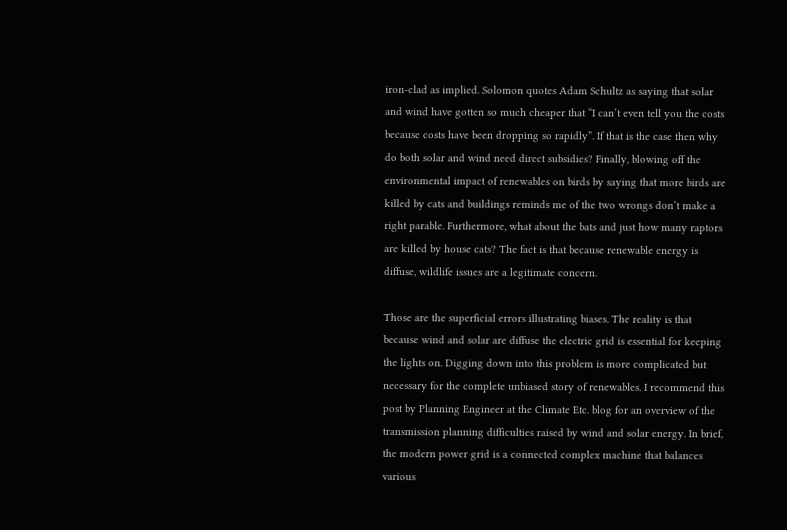iron-clad as implied. Solomon quotes Adam Schultz as saying that solar and wind have gotten so much cheaper that “I can’t even tell you the costs because costs have been dropping so rapidly”. If that is the case then why do both solar and wind need direct subsidies? Finally, blowing off the environmental impact of renewables on birds by saying that more birds are killed by cats and buildings reminds me of the two wrongs don’t make a right parable. Furthermore, what about the bats and just how many raptors are killed by house cats? The fact is that because renewable energy is diffuse, wildlife issues are a legitimate concern.

Those are the superficial errors illustrating biases. The reality is that because wind and solar are diffuse the electric grid is essential for keeping the lights on. Digging down into this problem is more complicated but necessary for the complete unbiased story of renewables. I recommend this post by Planning Engineer at the Climate Etc. blog for an overview of the transmission planning difficulties raised by wind and solar energy. In brief, the modern power grid is a connected complex machine that balances various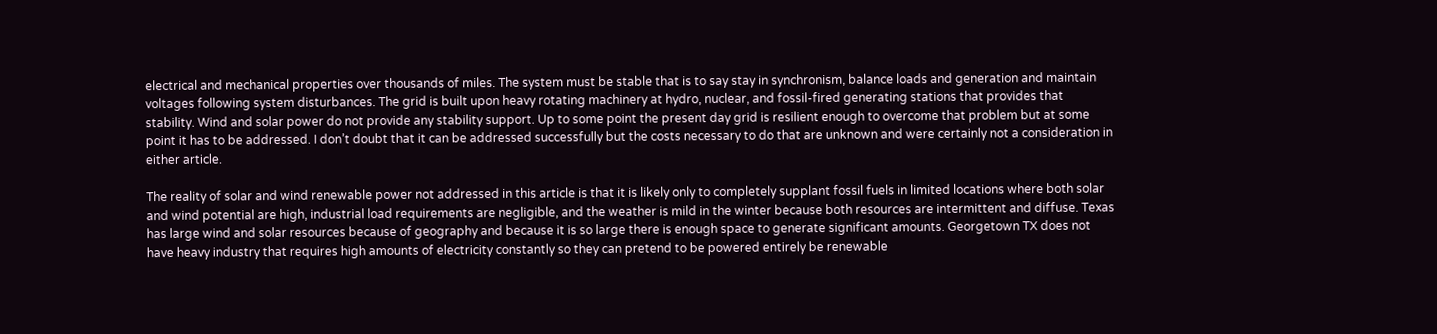electrical and mechanical properties over thousands of miles. The system must be stable that is to say stay in synchronism, balance loads and generation and maintain voltages following system disturbances. The grid is built upon heavy rotating machinery at hydro, nuclear, and fossil-fired generating stations that provides that stability. Wind and solar power do not provide any stability support. Up to some point the present day grid is resilient enough to overcome that problem but at some point it has to be addressed. I don’t doubt that it can be addressed successfully but the costs necessary to do that are unknown and were certainly not a consideration in either article.

The reality of solar and wind renewable power not addressed in this article is that it is likely only to completely supplant fossil fuels in limited locations where both solar and wind potential are high, industrial load requirements are negligible, and the weather is mild in the winter because both resources are intermittent and diffuse. Texas has large wind and solar resources because of geography and because it is so large there is enough space to generate significant amounts. Georgetown TX does not have heavy industry that requires high amounts of electricity constantly so they can pretend to be powered entirely be renewable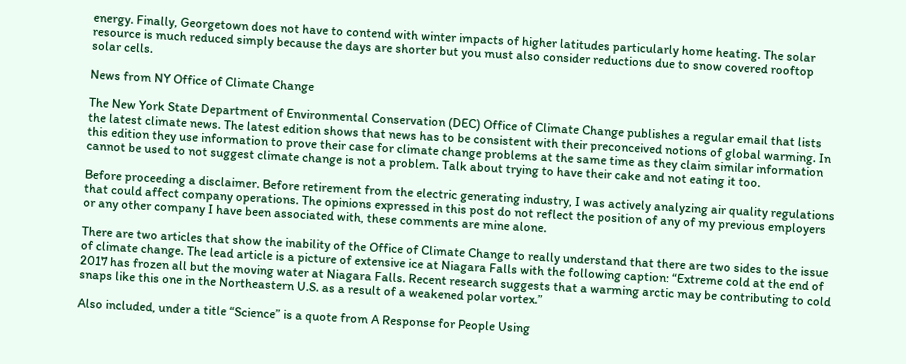energy. Finally, Georgetown does not have to contend with winter impacts of higher latitudes particularly home heating. The solar resource is much reduced simply because the days are shorter but you must also consider reductions due to snow covered rooftop solar cells.

News from NY Office of Climate Change

The New York State Department of Environmental Conservation (DEC) Office of Climate Change publishes a regular email that lists the latest climate news. The latest edition shows that news has to be consistent with their preconceived notions of global warming. In this edition they use information to prove their case for climate change problems at the same time as they claim similar information cannot be used to not suggest climate change is not a problem. Talk about trying to have their cake and not eating it too.

Before proceeding a disclaimer. Before retirement from the electric generating industry, I was actively analyzing air quality regulations that could affect company operations. The opinions expressed in this post do not reflect the position of any of my previous employers or any other company I have been associated with, these comments are mine alone.

There are two articles that show the inability of the Office of Climate Change to really understand that there are two sides to the issue of climate change. The lead article is a picture of extensive ice at Niagara Falls with the following caption: “Extreme cold at the end of 2017 has frozen all but the moving water at Niagara Falls. Recent research suggests that a warming arctic may be contributing to cold snaps like this one in the Northeastern U.S. as a result of a weakened polar vortex.”

Also included, under a title “Science” is a quote from A Response for People Using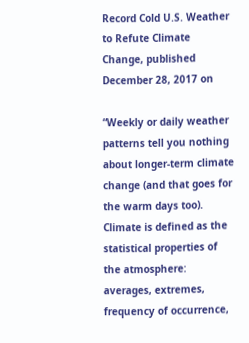Record Cold U.S. Weather to Refute Climate Change, published December 28, 2017 on

“Weekly or daily weather patterns tell you nothing about longer-term climate change (and that goes for the warm days too). Climate is defined as the statistical properties of the atmosphere: averages, extremes, frequency of occurrence,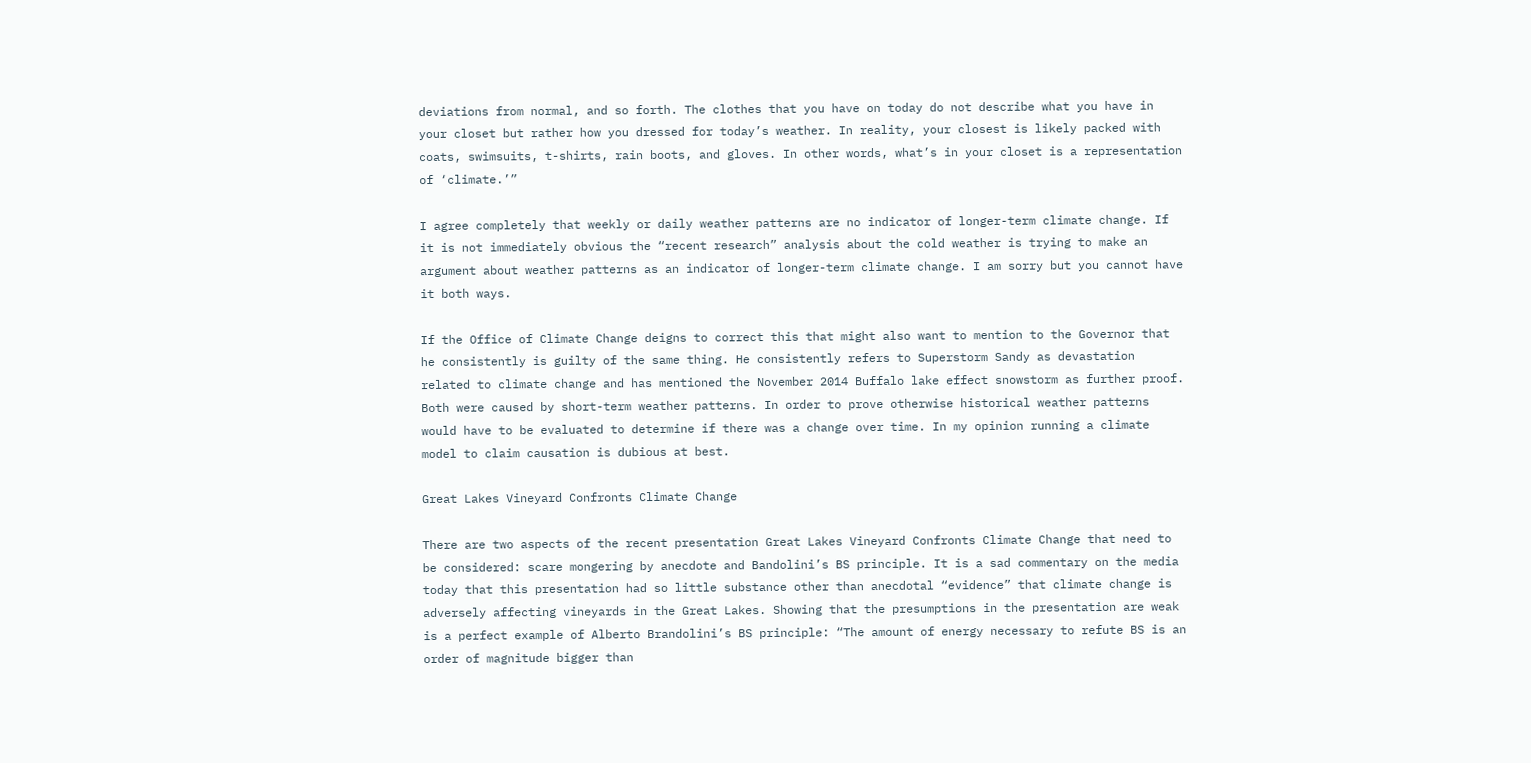deviations from normal, and so forth. The clothes that you have on today do not describe what you have in your closet but rather how you dressed for today’s weather. In reality, your closest is likely packed with coats, swimsuits, t-shirts, rain boots, and gloves. In other words, what’s in your closet is a representation of ‘climate.’”

I agree completely that weekly or daily weather patterns are no indicator of longer-term climate change. If it is not immediately obvious the “recent research” analysis about the cold weather is trying to make an argument about weather patterns as an indicator of longer-term climate change. I am sorry but you cannot have it both ways.

If the Office of Climate Change deigns to correct this that might also want to mention to the Governor that he consistently is guilty of the same thing. He consistently refers to Superstorm Sandy as devastation related to climate change and has mentioned the November 2014 Buffalo lake effect snowstorm as further proof. Both were caused by short-term weather patterns. In order to prove otherwise historical weather patterns would have to be evaluated to determine if there was a change over time. In my opinion running a climate model to claim causation is dubious at best.

Great Lakes Vineyard Confronts Climate Change

There are two aspects of the recent presentation Great Lakes Vineyard Confronts Climate Change that need to be considered: scare mongering by anecdote and Bandolini’s BS principle. It is a sad commentary on the media today that this presentation had so little substance other than anecdotal “evidence” that climate change is adversely affecting vineyards in the Great Lakes. Showing that the presumptions in the presentation are weak is a perfect example of Alberto Brandolini’s BS principle: “The amount of energy necessary to refute BS is an order of magnitude bigger than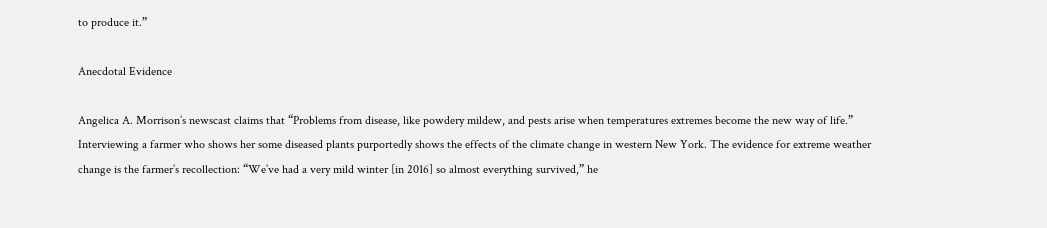to produce it.”

Anecdotal Evidence

Angelica A. Morrison’s newscast claims that “Problems from disease, like powdery mildew, and pests arise when temperatures extremes become the new way of life.” Interviewing a farmer who shows her some diseased plants purportedly shows the effects of the climate change in western New York. The evidence for extreme weather change is the farmer’s recollection: “We’ve had a very mild winter [in 2016] so almost everything survived,” he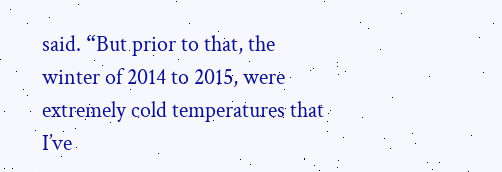said. “But prior to that, the winter of 2014 to 2015, were extremely cold temperatures that I’ve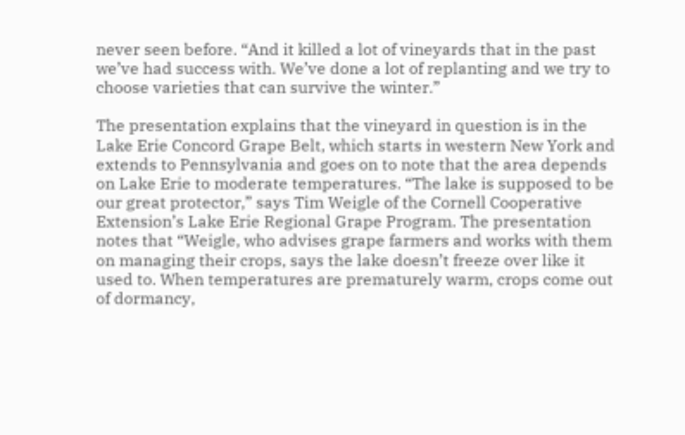never seen before. “And it killed a lot of vineyards that in the past we’ve had success with. We’ve done a lot of replanting and we try to choose varieties that can survive the winter.”

The presentation explains that the vineyard in question is in the Lake Erie Concord Grape Belt, which starts in western New York and extends to Pennsylvania and goes on to note that the area depends on Lake Erie to moderate temperatures. “The lake is supposed to be our great protector,” says Tim Weigle of the Cornell Cooperative Extension’s Lake Erie Regional Grape Program. The presentation notes that “Weigle, who advises grape farmers and works with them on managing their crops, says the lake doesn’t freeze over like it used to. When temperatures are prematurely warm, crops come out of dormancy,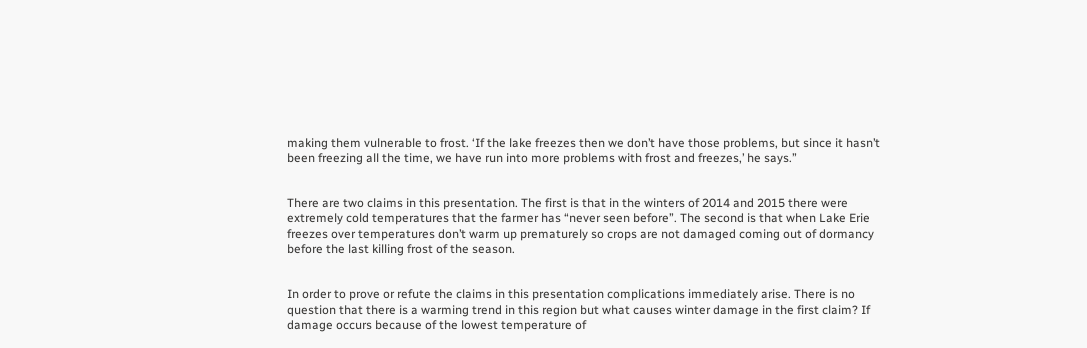making them vulnerable to frost. ‘If the lake freezes then we don’t have those problems, but since it hasn’t been freezing all the time, we have run into more problems with frost and freezes,’ he says.”


There are two claims in this presentation. The first is that in the winters of 2014 and 2015 there were extremely cold temperatures that the farmer has “never seen before”. The second is that when Lake Erie freezes over temperatures don’t warm up prematurely so crops are not damaged coming out of dormancy before the last killing frost of the season.


In order to prove or refute the claims in this presentation complications immediately arise. There is no question that there is a warming trend in this region but what causes winter damage in the first claim? If damage occurs because of the lowest temperature of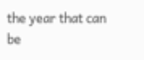the year that can be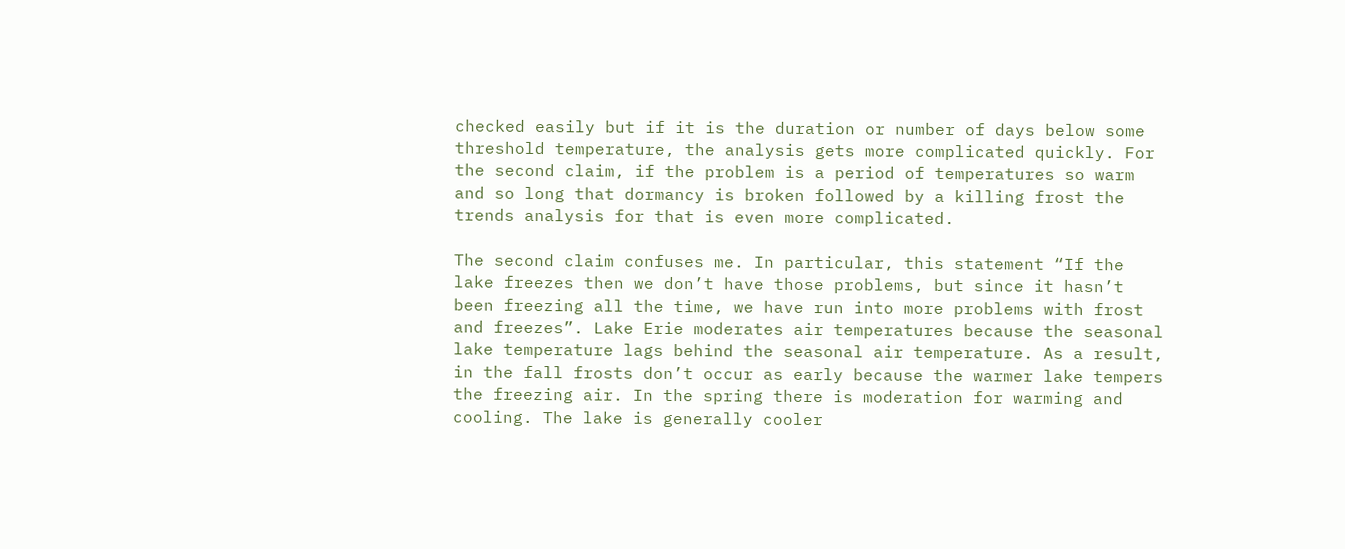checked easily but if it is the duration or number of days below some threshold temperature, the analysis gets more complicated quickly. For the second claim, if the problem is a period of temperatures so warm and so long that dormancy is broken followed by a killing frost the trends analysis for that is even more complicated.

The second claim confuses me. In particular, this statement “If the lake freezes then we don’t have those problems, but since it hasn’t been freezing all the time, we have run into more problems with frost and freezes”. Lake Erie moderates air temperatures because the seasonal lake temperature lags behind the seasonal air temperature. As a result, in the fall frosts don’t occur as early because the warmer lake tempers the freezing air. In the spring there is moderation for warming and cooling. The lake is generally cooler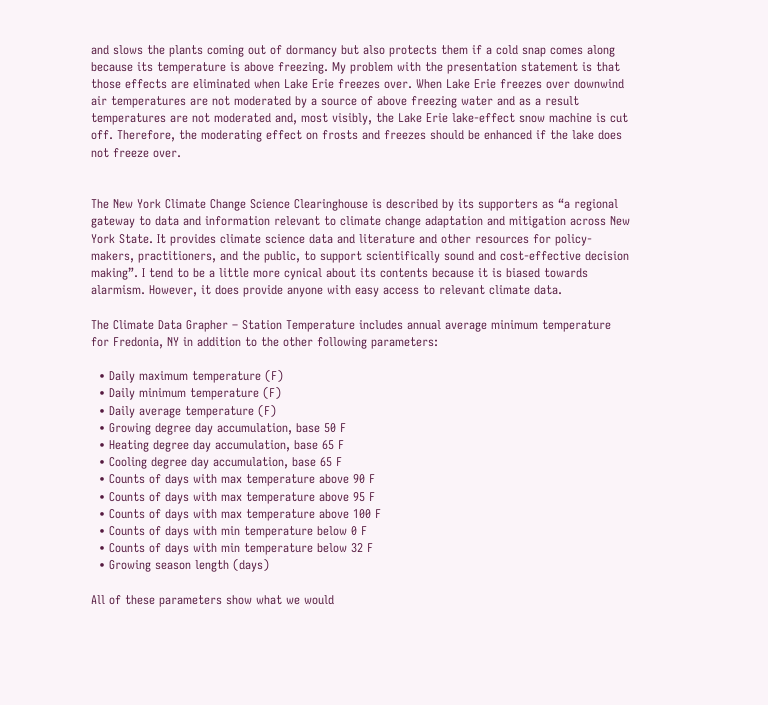and slows the plants coming out of dormancy but also protects them if a cold snap comes along because its temperature is above freezing. My problem with the presentation statement is that those effects are eliminated when Lake Erie freezes over. When Lake Erie freezes over downwind air temperatures are not moderated by a source of above freezing water and as a result temperatures are not moderated and, most visibly, the Lake Erie lake-effect snow machine is cut off. Therefore, the moderating effect on frosts and freezes should be enhanced if the lake does not freeze over.


The New York Climate Change Science Clearinghouse is described by its supporters as “a regional gateway to data and information relevant to climate change adaptation and mitigation across New York State. It provides climate science data and literature and other resources for policy-makers, practitioners, and the public, to support scientifically sound and cost-effective decision making”. I tend to be a little more cynical about its contents because it is biased towards alarmism. However, it does provide anyone with easy access to relevant climate data.

The Climate Data Grapher – Station Temperature includes annual average minimum temperature for Fredonia, NY in addition to the other following parameters:

  • Daily maximum temperature (F)
  • Daily minimum temperature (F)
  • Daily average temperature (F)
  • Growing degree day accumulation, base 50 F
  • Heating degree day accumulation, base 65 F
  • Cooling degree day accumulation, base 65 F
  • Counts of days with max temperature above 90 F
  • Counts of days with max temperature above 95 F
  • Counts of days with max temperature above 100 F
  • Counts of days with min temperature below 0 F
  • Counts of days with min temperature below 32 F
  • Growing season length (days)

All of these parameters show what we would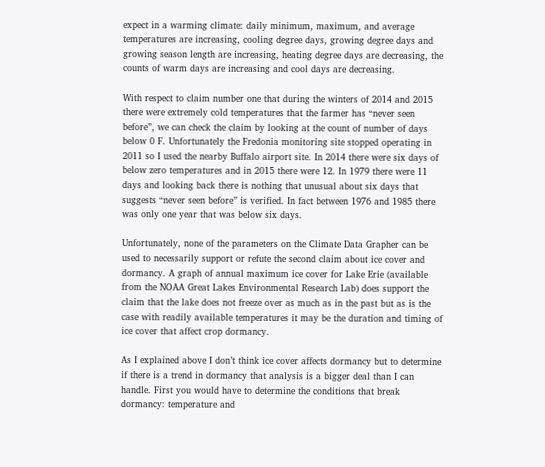expect in a warming climate: daily minimum, maximum, and average temperatures are increasing, cooling degree days, growing degree days and growing season length are increasing, heating degree days are decreasing, the counts of warm days are increasing and cool days are decreasing.

With respect to claim number one that during the winters of 2014 and 2015 there were extremely cold temperatures that the farmer has “never seen before”, we can check the claim by looking at the count of number of days below 0 F. Unfortunately the Fredonia monitoring site stopped operating in 2011 so I used the nearby Buffalo airport site. In 2014 there were six days of below zero temperatures and in 2015 there were 12. In 1979 there were 11 days and looking back there is nothing that unusual about six days that suggests “never seen before” is verified. In fact between 1976 and 1985 there was only one year that was below six days.

Unfortunately, none of the parameters on the Climate Data Grapher can be used to necessarily support or refute the second claim about ice cover and dormancy. A graph of annual maximum ice cover for Lake Erie (available from the NOAA Great Lakes Environmental Research Lab) does support the claim that the lake does not freeze over as much as in the past but as is the case with readily available temperatures it may be the duration and timing of ice cover that affect crop dormancy.

As I explained above I don’t think ice cover affects dormancy but to determine if there is a trend in dormancy that analysis is a bigger deal than I can handle. First you would have to determine the conditions that break dormancy: temperature and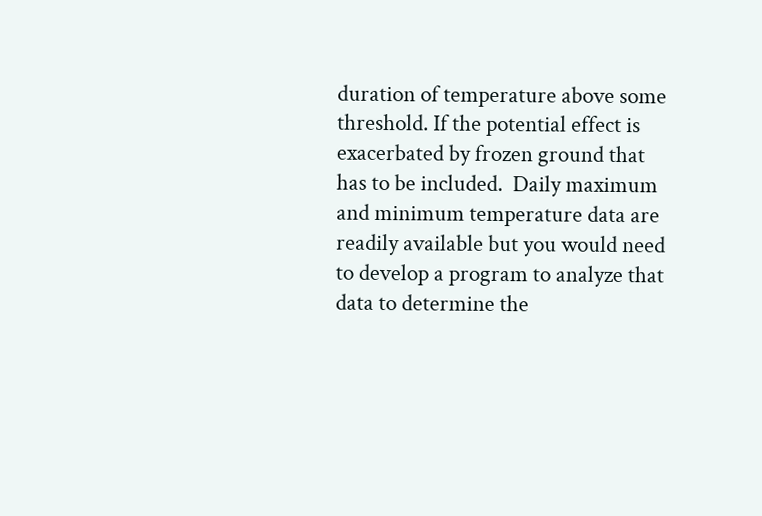duration of temperature above some threshold. If the potential effect is exacerbated by frozen ground that has to be included.  Daily maximum and minimum temperature data are readily available but you would need to develop a program to analyze that data to determine the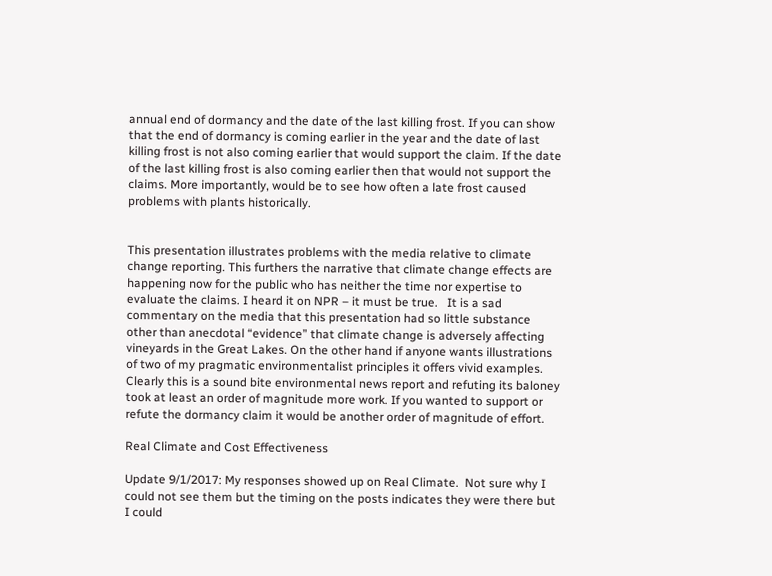annual end of dormancy and the date of the last killing frost. If you can show that the end of dormancy is coming earlier in the year and the date of last killing frost is not also coming earlier that would support the claim. If the date of the last killing frost is also coming earlier then that would not support the claims. More importantly, would be to see how often a late frost caused problems with plants historically.


This presentation illustrates problems with the media relative to climate change reporting. This furthers the narrative that climate change effects are happening now for the public who has neither the time nor expertise to evaluate the claims. I heard it on NPR – it must be true.   It is a sad commentary on the media that this presentation had so little substance other than anecdotal “evidence” that climate change is adversely affecting vineyards in the Great Lakes. On the other hand if anyone wants illustrations of two of my pragmatic environmentalist principles it offers vivid examples. Clearly this is a sound bite environmental news report and refuting its baloney took at least an order of magnitude more work. If you wanted to support or refute the dormancy claim it would be another order of magnitude of effort.

Real Climate and Cost Effectiveness

Update 9/1/2017: My responses showed up on Real Climate.  Not sure why I could not see them but the timing on the posts indicates they were there but I could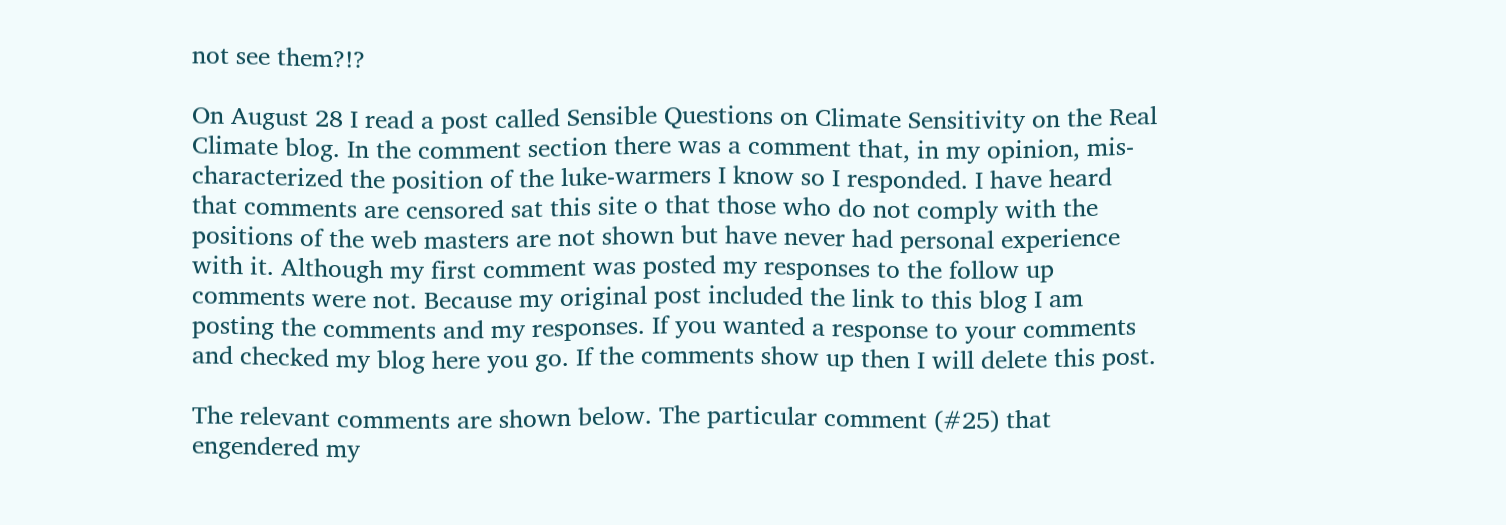not see them?!?

On August 28 I read a post called Sensible Questions on Climate Sensitivity on the Real Climate blog. In the comment section there was a comment that, in my opinion, mis-characterized the position of the luke-warmers I know so I responded. I have heard that comments are censored sat this site o that those who do not comply with the positions of the web masters are not shown but have never had personal experience with it. Although my first comment was posted my responses to the follow up comments were not. Because my original post included the link to this blog I am posting the comments and my responses. If you wanted a response to your comments and checked my blog here you go. If the comments show up then I will delete this post.

The relevant comments are shown below. The particular comment (#25) that engendered my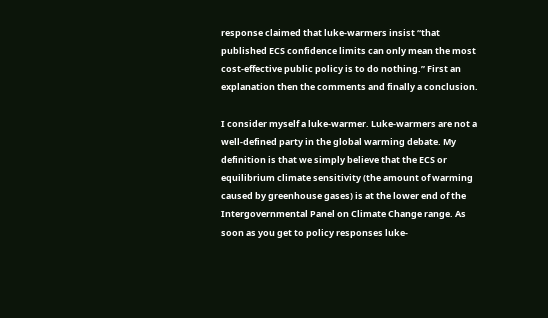response claimed that luke-warmers insist “that published ECS confidence limits can only mean the most cost-effective public policy is to do nothing.” First an explanation then the comments and finally a conclusion.

I consider myself a luke-warmer. Luke-warmers are not a well-defined party in the global warming debate. My definition is that we simply believe that the ECS or equilibrium climate sensitivity (the amount of warming caused by greenhouse gases) is at the lower end of the Intergovernmental Panel on Climate Change range. As soon as you get to policy responses luke-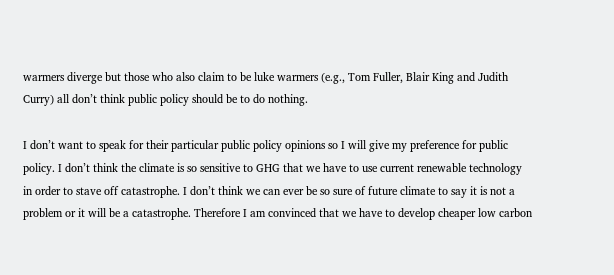warmers diverge but those who also claim to be luke warmers (e.g., Tom Fuller, Blair King and Judith Curry) all don’t think public policy should be to do nothing.

I don’t want to speak for their particular public policy opinions so I will give my preference for public policy. I don’t think the climate is so sensitive to GHG that we have to use current renewable technology in order to stave off catastrophe. I don’t think we can ever be so sure of future climate to say it is not a problem or it will be a catastrophe. Therefore I am convinced that we have to develop cheaper low carbon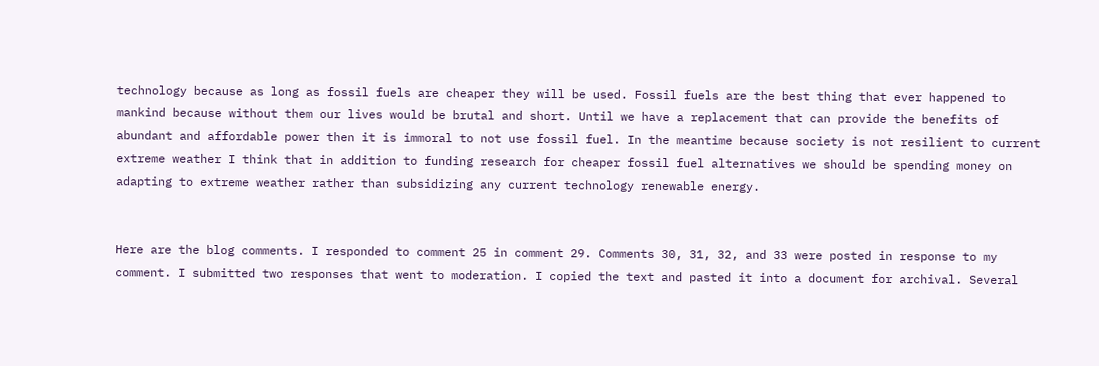technology because as long as fossil fuels are cheaper they will be used. Fossil fuels are the best thing that ever happened to mankind because without them our lives would be brutal and short. Until we have a replacement that can provide the benefits of abundant and affordable power then it is immoral to not use fossil fuel. In the meantime because society is not resilient to current extreme weather I think that in addition to funding research for cheaper fossil fuel alternatives we should be spending money on adapting to extreme weather rather than subsidizing any current technology renewable energy.


Here are the blog comments. I responded to comment 25 in comment 29. Comments 30, 31, 32, and 33 were posted in response to my comment. I submitted two responses that went to moderation. I copied the text and pasted it into a document for archival. Several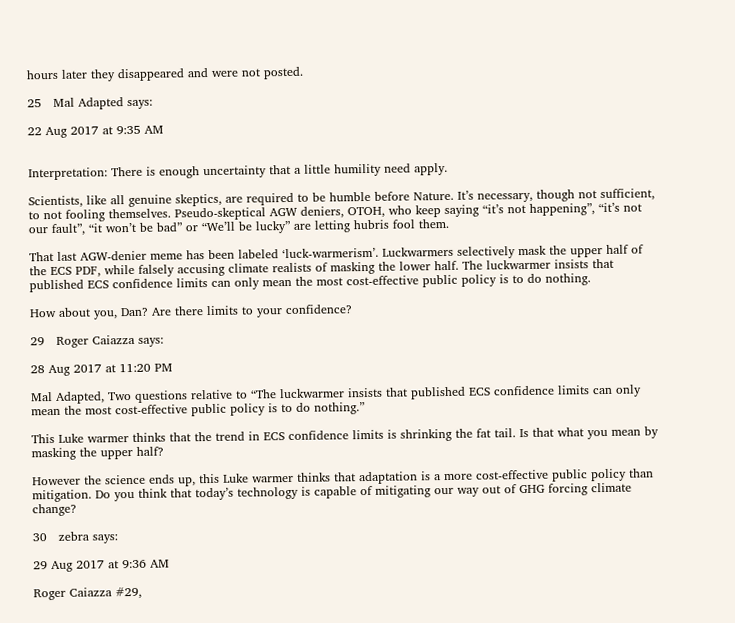hours later they disappeared and were not posted.

25   Mal Adapted says:

22 Aug 2017 at 9:35 AM


Interpretation: There is enough uncertainty that a little humility need apply.

Scientists, like all genuine skeptics, are required to be humble before Nature. It’s necessary, though not sufficient, to not fooling themselves. Pseudo-skeptical AGW deniers, OTOH, who keep saying “it’s not happening”, “it’s not our fault”, “it won’t be bad” or “We’ll be lucky” are letting hubris fool them.

That last AGW-denier meme has been labeled ‘luck-warmerism’. Luckwarmers selectively mask the upper half of the ECS PDF, while falsely accusing climate realists of masking the lower half. The luckwarmer insists that published ECS confidence limits can only mean the most cost-effective public policy is to do nothing.

How about you, Dan? Are there limits to your confidence?

29   Roger Caiazza says:

28 Aug 2017 at 11:20 PM

Mal Adapted, Two questions relative to “The luckwarmer insists that published ECS confidence limits can only mean the most cost-effective public policy is to do nothing.”

This Luke warmer thinks that the trend in ECS confidence limits is shrinking the fat tail. Is that what you mean by masking the upper half?

However the science ends up, this Luke warmer thinks that adaptation is a more cost-effective public policy than mitigation. Do you think that today’s technology is capable of mitigating our way out of GHG forcing climate change?

30   zebra says:

29 Aug 2017 at 9:36 AM

Roger Caiazza #29,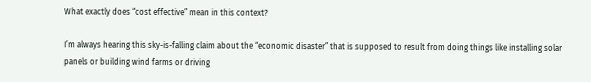What exactly does “cost effective” mean in this context?

I’m always hearing this sky-is-falling claim about the “economic disaster” that is supposed to result from doing things like installing solar panels or building wind farms or driving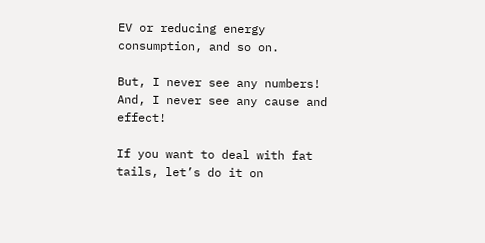EV or reducing energy consumption, and so on.

But, I never see any numbers! And, I never see any cause and effect!

If you want to deal with fat tails, let’s do it on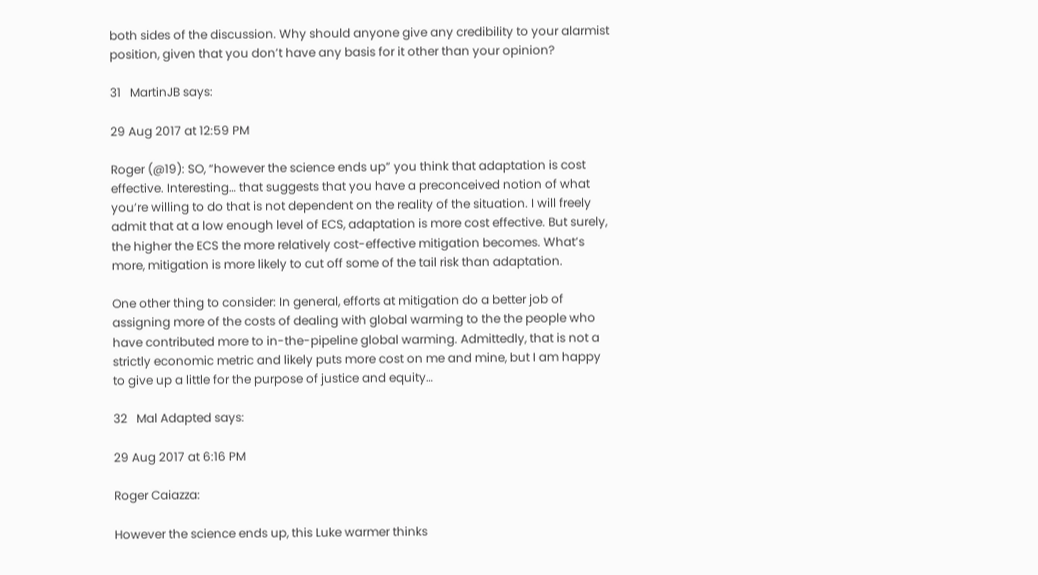both sides of the discussion. Why should anyone give any credibility to your alarmist position, given that you don’t have any basis for it other than your opinion?

31   MartinJB says:

29 Aug 2017 at 12:59 PM

Roger (@19): SO, “however the science ends up” you think that adaptation is cost effective. Interesting… that suggests that you have a preconceived notion of what you’re willing to do that is not dependent on the reality of the situation. I will freely admit that at a low enough level of ECS, adaptation is more cost effective. But surely, the higher the ECS the more relatively cost-effective mitigation becomes. What’s more, mitigation is more likely to cut off some of the tail risk than adaptation.

One other thing to consider: In general, efforts at mitigation do a better job of assigning more of the costs of dealing with global warming to the the people who have contributed more to in-the-pipeline global warming. Admittedly, that is not a strictly economic metric and likely puts more cost on me and mine, but I am happy to give up a little for the purpose of justice and equity…

32   Mal Adapted says:

29 Aug 2017 at 6:16 PM

Roger Caiazza:

However the science ends up, this Luke warmer thinks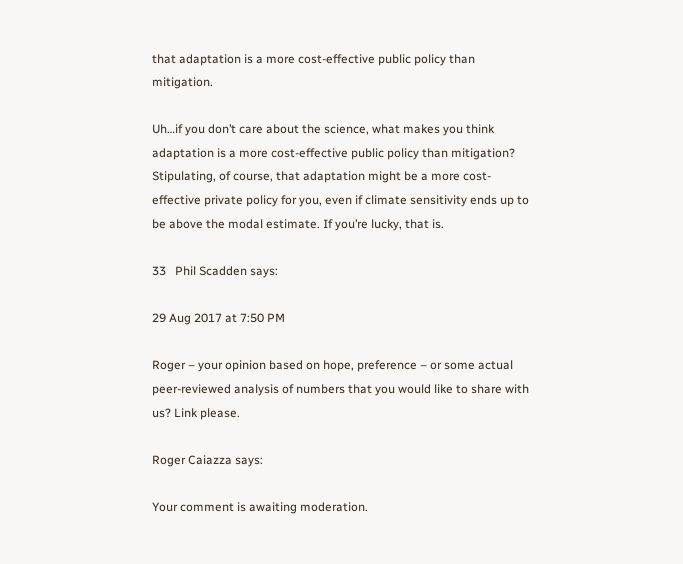that adaptation is a more cost-effective public policy than mitigation.

Uh…if you don’t care about the science, what makes you think adaptation is a more cost-effective public policy than mitigation? Stipulating, of course, that adaptation might be a more cost-effective private policy for you, even if climate sensitivity ends up to be above the modal estimate. If you’re lucky, that is.

33   Phil Scadden says:

29 Aug 2017 at 7:50 PM

Roger – your opinion based on hope, preference – or some actual peer-reviewed analysis of numbers that you would like to share with us? Link please.

Roger Caiazza says:

Your comment is awaiting moderation.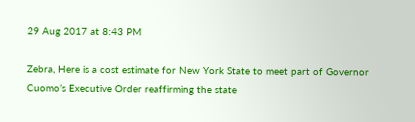29 Aug 2017 at 8:43 PM

Zebra, Here is a cost estimate for New York State to meet part of Governor Cuomo’s Executive Order reaffirming the state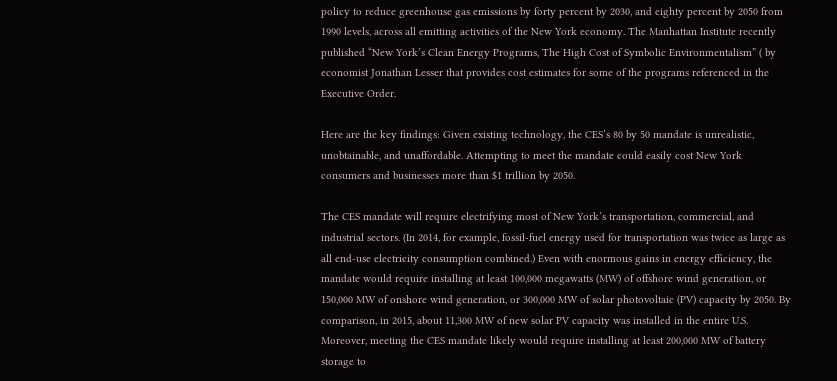policy to reduce greenhouse gas emissions by forty percent by 2030, and eighty percent by 2050 from 1990 levels, across all emitting activities of the New York economy. The Manhattan Institute recently published “New York’s Clean Energy Programs, The High Cost of Symbolic Environmentalism” ( by economist Jonathan Lesser that provides cost estimates for some of the programs referenced in the Executive Order.

Here are the key findings: Given existing technology, the CES’s 80 by 50 mandate is unrealistic, unobtainable, and unaffordable. Attempting to meet the mandate could easily cost New York consumers and businesses more than $1 trillion by 2050.

The CES mandate will require electrifying most of New York’s transportation, commercial, and industrial sectors. (In 2014, for example, fossil-fuel energy used for transportation was twice as large as all end-use electricity consumption combined.) Even with enormous gains in energy efficiency, the mandate would require installing at least 100,000 megawatts (MW) of offshore wind generation, or 150,000 MW of onshore wind generation, or 300,000 MW of solar photovoltaic (PV) capacity by 2050. By comparison, in 2015, about 11,300 MW of new solar PV capacity was installed in the entire U.S. Moreover, meeting the CES mandate likely would require installing at least 200,000 MW of battery storage to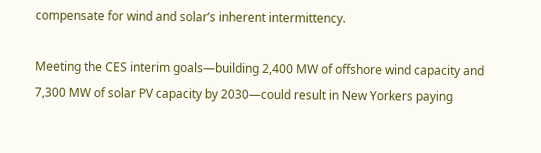compensate for wind and solar’s inherent intermittency.

Meeting the CES interim goals—building 2,400 MW of offshore wind capacity and 7,300 MW of solar PV capacity by 2030—could result in New Yorkers paying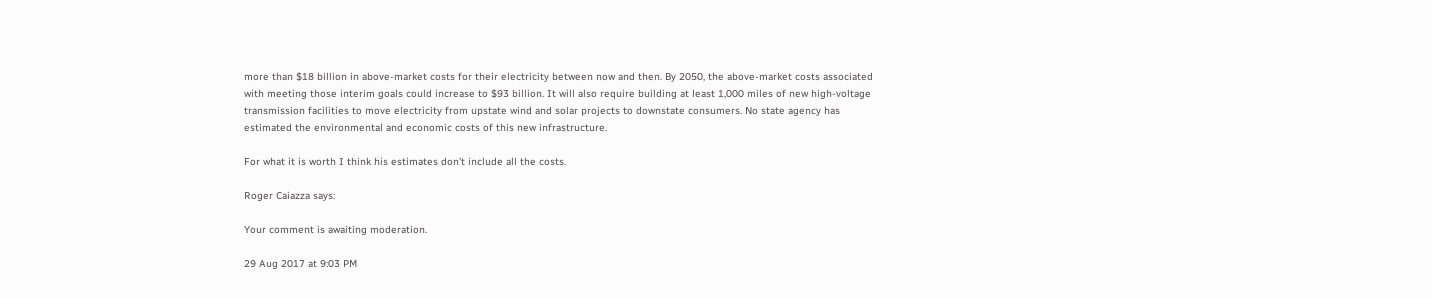more than $18 billion in above-market costs for their electricity between now and then. By 2050, the above-market costs associated with meeting those interim goals could increase to $93 billion. It will also require building at least 1,000 miles of new high-voltage transmission facilities to move electricity from upstate wind and solar projects to downstate consumers. No state agency has estimated the environmental and economic costs of this new infrastructure.

For what it is worth I think his estimates don’t include all the costs.

Roger Caiazza says:

Your comment is awaiting moderation.

29 Aug 2017 at 9:03 PM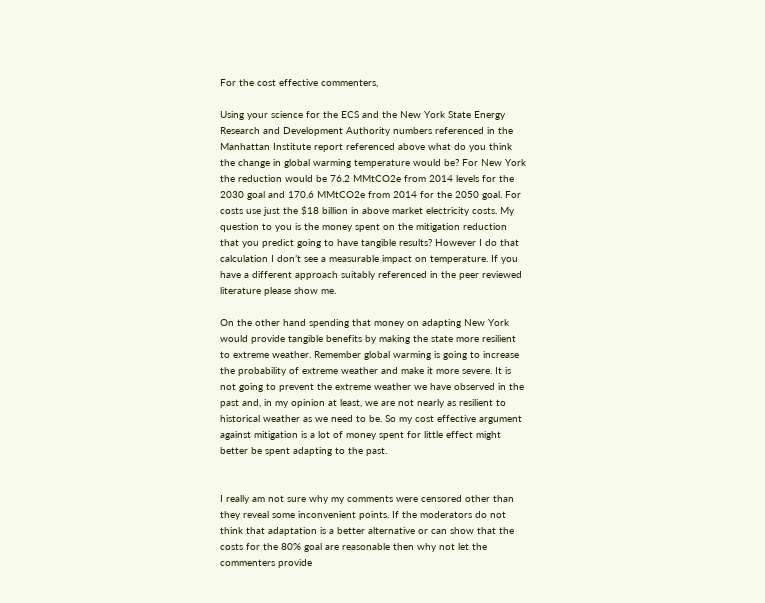For the cost effective commenters,

Using your science for the ECS and the New York State Energy Research and Development Authority numbers referenced in the Manhattan Institute report referenced above what do you think the change in global warming temperature would be? For New York the reduction would be 76.2 MMtCO2e from 2014 levels for the 2030 goal and 170.6 MMtCO2e from 2014 for the 2050 goal. For costs use just the $18 billion in above market electricity costs. My question to you is the money spent on the mitigation reduction that you predict going to have tangible results? However I do that calculation I don’t see a measurable impact on temperature. If you have a different approach suitably referenced in the peer reviewed literature please show me.

On the other hand spending that money on adapting New York would provide tangible benefits by making the state more resilient to extreme weather. Remember global warming is going to increase the probability of extreme weather and make it more severe. It is not going to prevent the extreme weather we have observed in the past and, in my opinion at least, we are not nearly as resilient to historical weather as we need to be. So my cost effective argument against mitigation is a lot of money spent for little effect might better be spent adapting to the past.


I really am not sure why my comments were censored other than they reveal some inconvenient points. If the moderators do not think that adaptation is a better alternative or can show that the costs for the 80% goal are reasonable then why not let the commenters provide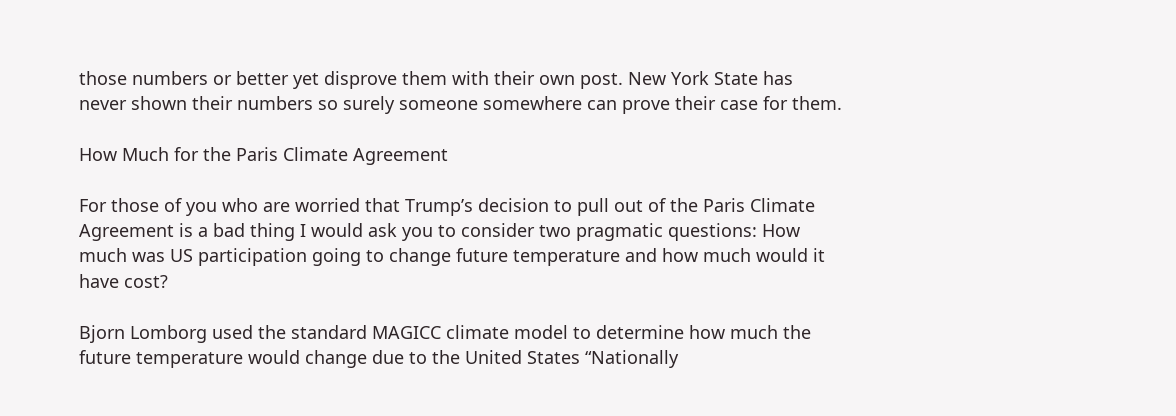those numbers or better yet disprove them with their own post. New York State has never shown their numbers so surely someone somewhere can prove their case for them.

How Much for the Paris Climate Agreement

For those of you who are worried that Trump’s decision to pull out of the Paris Climate Agreement is a bad thing I would ask you to consider two pragmatic questions: How much was US participation going to change future temperature and how much would it have cost?

Bjorn Lomborg used the standard MAGICC climate model to determine how much the future temperature would change due to the United States “Nationally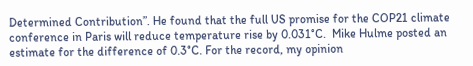Determined Contribution”. He found that the full US promise for the COP21 climate conference in Paris will reduce temperature rise by 0.031°C.  Mike Hulme posted an estimate for the difference of 0.3°C. For the record, my opinion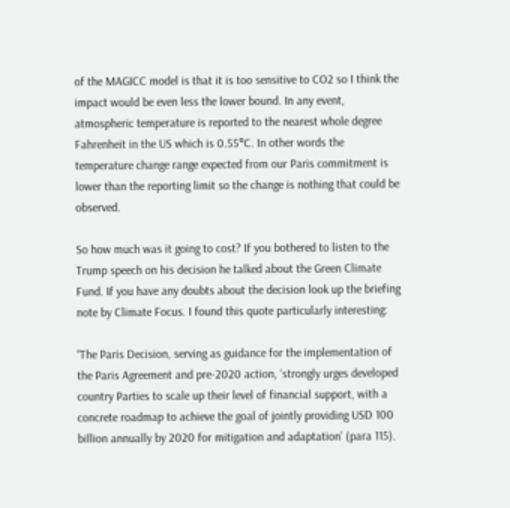of the MAGICC model is that it is too sensitive to CO2 so I think the impact would be even less the lower bound. In any event, atmospheric temperature is reported to the nearest whole degree Fahrenheit in the US which is 0.55°C. In other words the temperature change range expected from our Paris commitment is lower than the reporting limit so the change is nothing that could be observed.

So how much was it going to cost? If you bothered to listen to the Trump speech on his decision he talked about the Green Climate Fund. If you have any doubts about the decision look up the briefing note by Climate Focus. I found this quote particularly interesting:

“The Paris Decision, serving as guidance for the implementation of the Paris Agreement and pre-2020 action, ‘strongly urges developed country Parties to scale up their level of financial support, with a concrete roadmap to achieve the goal of jointly providing USD 100 billion annually by 2020 for mitigation and adaptation’ (para 115).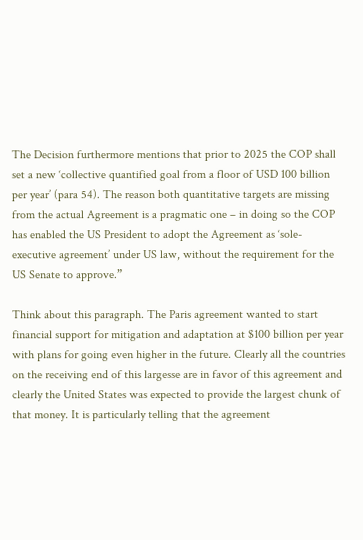The Decision furthermore mentions that prior to 2025 the COP shall set a new ‘collective quantified goal from a floor of USD 100 billion per year’ (para 54). The reason both quantitative targets are missing from the actual Agreement is a pragmatic one – in doing so the COP has enabled the US President to adopt the Agreement as ‘sole-executive agreement’ under US law, without the requirement for the US Senate to approve.”

Think about this paragraph. The Paris agreement wanted to start financial support for mitigation and adaptation at $100 billion per year with plans for going even higher in the future. Clearly all the countries on the receiving end of this largesse are in favor of this agreement and clearly the United States was expected to provide the largest chunk of that money. It is particularly telling that the agreement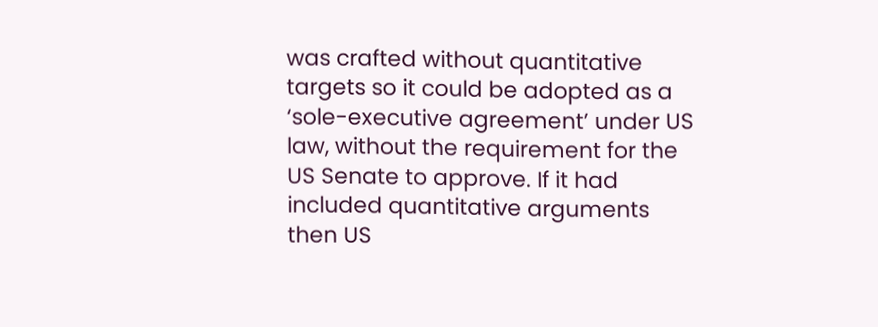was crafted without quantitative targets so it could be adopted as a ‘sole-executive agreement’ under US law, without the requirement for the US Senate to approve. If it had included quantitative arguments then US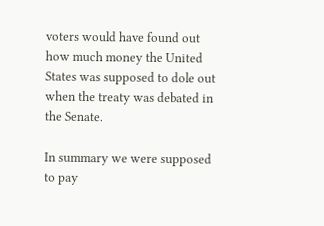voters would have found out how much money the United States was supposed to dole out when the treaty was debated in the Senate.

In summary we were supposed to pay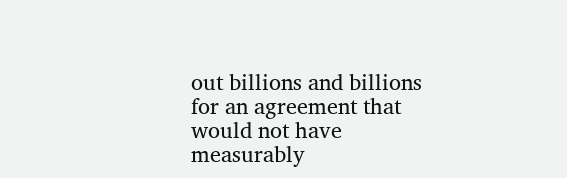out billions and billions for an agreement that would not have measurably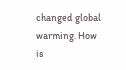changed global warming. How is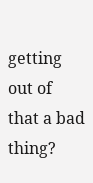getting out of that a bad thing?